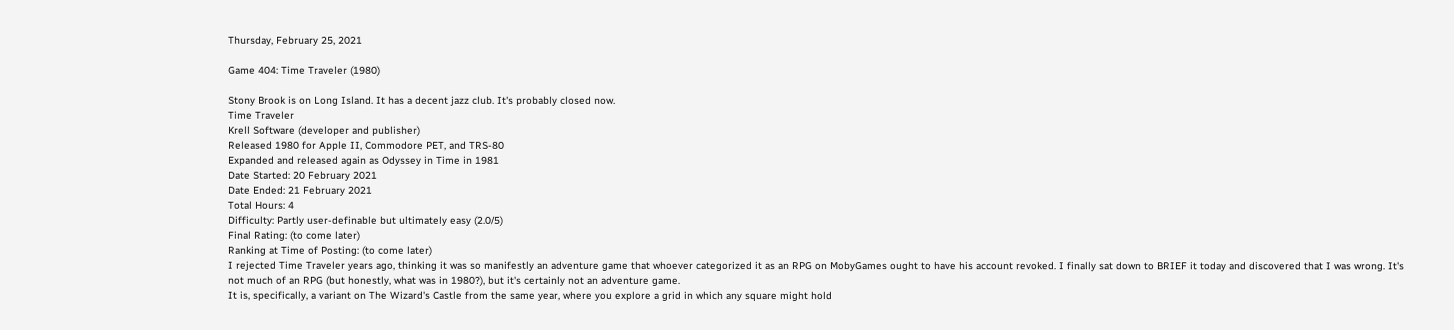Thursday, February 25, 2021

Game 404: Time Traveler (1980)

Stony Brook is on Long Island. It has a decent jazz club. It's probably closed now.
Time Traveler
Krell Software (developer and publisher)
Released 1980 for Apple II, Commodore PET, and TRS-80
Expanded and released again as Odyssey in Time in 1981
Date Started: 20 February 2021
Date Ended: 21 February 2021
Total Hours: 4
Difficulty: Partly user-definable but ultimately easy (2.0/5)
Final Rating: (to come later)
Ranking at Time of Posting: (to come later)
I rejected Time Traveler years ago, thinking it was so manifestly an adventure game that whoever categorized it as an RPG on MobyGames ought to have his account revoked. I finally sat down to BRIEF it today and discovered that I was wrong. It's not much of an RPG (but honestly, what was in 1980?), but it's certainly not an adventure game.
It is, specifically, a variant on The Wizard's Castle from the same year, where you explore a grid in which any square might hold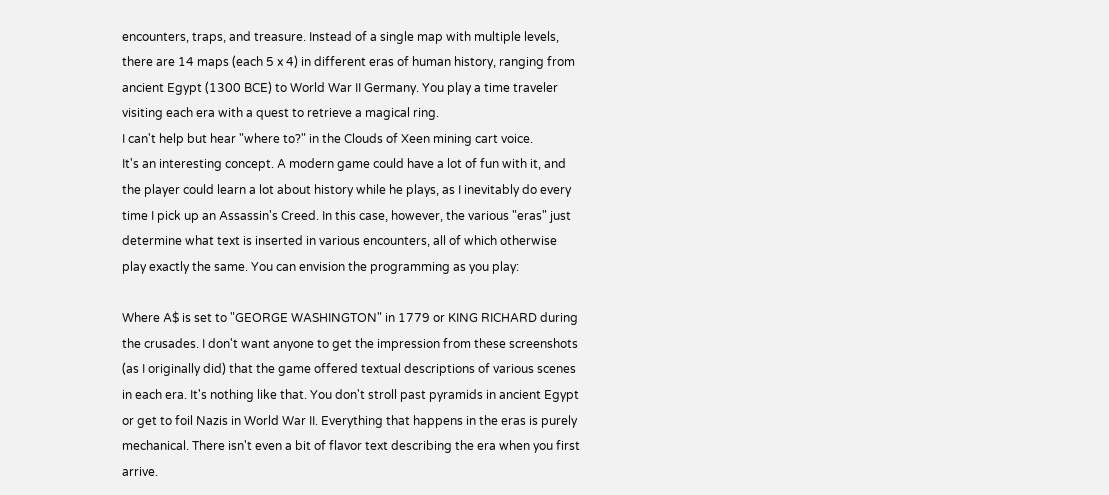encounters, traps, and treasure. Instead of a single map with multiple levels, there are 14 maps (each 5 x 4) in different eras of human history, ranging from ancient Egypt (1300 BCE) to World War II Germany. You play a time traveler visiting each era with a quest to retrieve a magical ring.
I can't help but hear "where to?" in the Clouds of Xeen mining cart voice.
It's an interesting concept. A modern game could have a lot of fun with it, and the player could learn a lot about history while he plays, as I inevitably do every time I pick up an Assassin's Creed. In this case, however, the various "eras" just determine what text is inserted in various encounters, all of which otherwise play exactly the same. You can envision the programming as you play:

Where A$ is set to "GEORGE WASHINGTON" in 1779 or KING RICHARD during the crusades. I don't want anyone to get the impression from these screenshots (as I originally did) that the game offered textual descriptions of various scenes in each era. It's nothing like that. You don't stroll past pyramids in ancient Egypt or get to foil Nazis in World War II. Everything that happens in the eras is purely mechanical. There isn't even a bit of flavor text describing the era when you first arrive.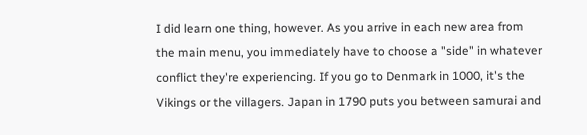I did learn one thing, however. As you arrive in each new area from the main menu, you immediately have to choose a "side" in whatever conflict they're experiencing. If you go to Denmark in 1000, it's the Vikings or the villagers. Japan in 1790 puts you between samurai and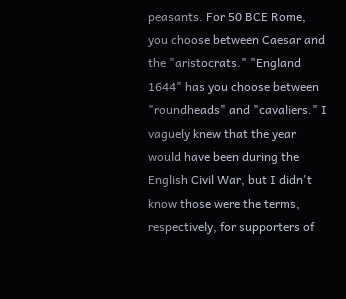peasants. For 50 BCE Rome, you choose between Caesar and the "aristocrats." "England 1644" has you choose between "roundheads" and "cavaliers." I vaguely knew that the year would have been during the English Civil War, but I didn't know those were the terms, respectively, for supporters of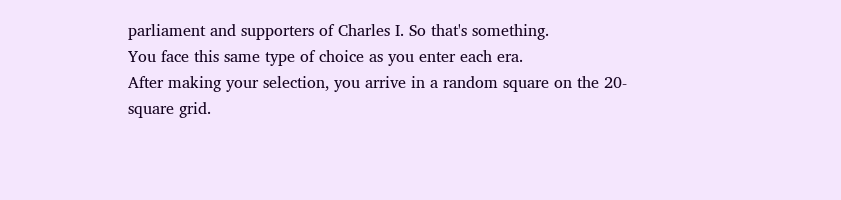parliament and supporters of Charles I. So that's something.
You face this same type of choice as you enter each era.
After making your selection, you arrive in a random square on the 20-square grid.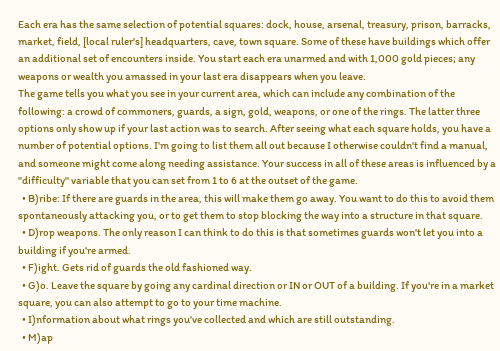Each era has the same selection of potential squares: dock, house, arsenal, treasury, prison, barracks, market, field, [local ruler's] headquarters, cave, town square. Some of these have buildings which offer an additional set of encounters inside. You start each era unarmed and with 1,000 gold pieces; any weapons or wealth you amassed in your last era disappears when you leave.
The game tells you what you see in your current area, which can include any combination of the following: a crowd of commoners, guards, a sign, gold, weapons, or one of the rings. The latter three options only show up if your last action was to search. After seeing what each square holds, you have a number of potential options. I'm going to list them all out because I otherwise couldn't find a manual, and someone might come along needing assistance. Your success in all of these areas is influenced by a "difficulty" variable that you can set from 1 to 6 at the outset of the game.
  • B)ribe: If there are guards in the area, this will make them go away. You want to do this to avoid them spontaneously attacking you, or to get them to stop blocking the way into a structure in that square.
  • D)rop weapons. The only reason I can think to do this is that sometimes guards won't let you into a building if you're armed.
  • F)ight. Gets rid of guards the old fashioned way.
  • G)o. Leave the square by going any cardinal direction or IN or OUT of a building. If you're in a market square, you can also attempt to go to your time machine.
  • I)nformation about what rings you've collected and which are still outstanding.
  • M)ap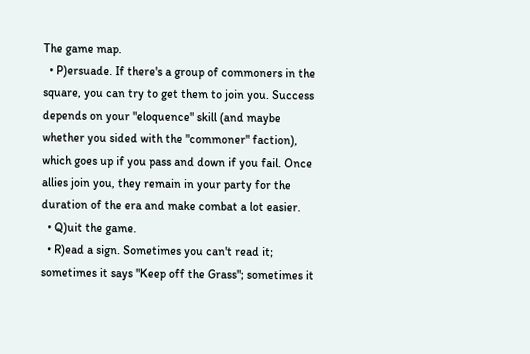The game map.
  • P)ersuade. If there's a group of commoners in the square, you can try to get them to join you. Success depends on your "eloquence" skill (and maybe whether you sided with the "commoner" faction), which goes up if you pass and down if you fail. Once allies join you, they remain in your party for the duration of the era and make combat a lot easier.
  • Q)uit the game.
  • R)ead a sign. Sometimes you can't read it; sometimes it says "Keep off the Grass"; sometimes it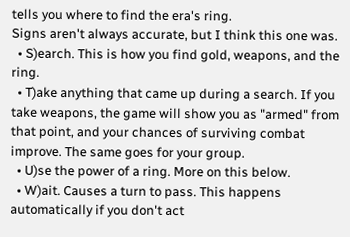tells you where to find the era's ring.
Signs aren't always accurate, but I think this one was.
  • S)earch. This is how you find gold, weapons, and the ring.
  • T)ake anything that came up during a search. If you take weapons, the game will show you as "armed" from that point, and your chances of surviving combat improve. The same goes for your group.
  • U)se the power of a ring. More on this below.
  • W)ait. Causes a turn to pass. This happens automatically if you don't act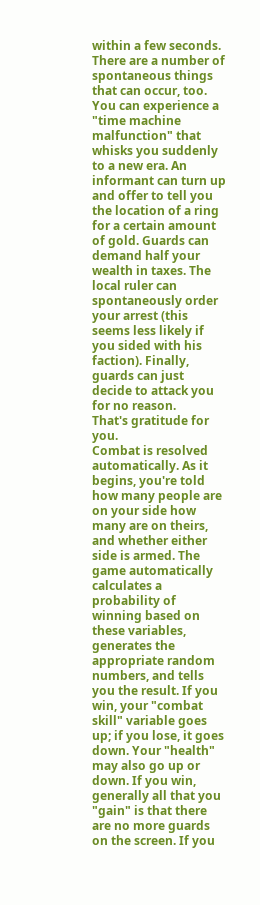within a few seconds.
There are a number of spontaneous things that can occur, too. You can experience a "time machine malfunction" that whisks you suddenly to a new era. An informant can turn up and offer to tell you the location of a ring for a certain amount of gold. Guards can demand half your wealth in taxes. The local ruler can spontaneously order your arrest (this seems less likely if you sided with his faction). Finally, guards can just decide to attack you for no reason.
That's gratitude for you.
Combat is resolved automatically. As it begins, you're told how many people are on your side how many are on theirs, and whether either side is armed. The game automatically calculates a probability of winning based on these variables, generates the appropriate random numbers, and tells you the result. If you win, your "combat skill" variable goes up; if you lose, it goes down. Your "health" may also go up or down. If you win, generally all that you "gain" is that there are no more guards on the screen. If you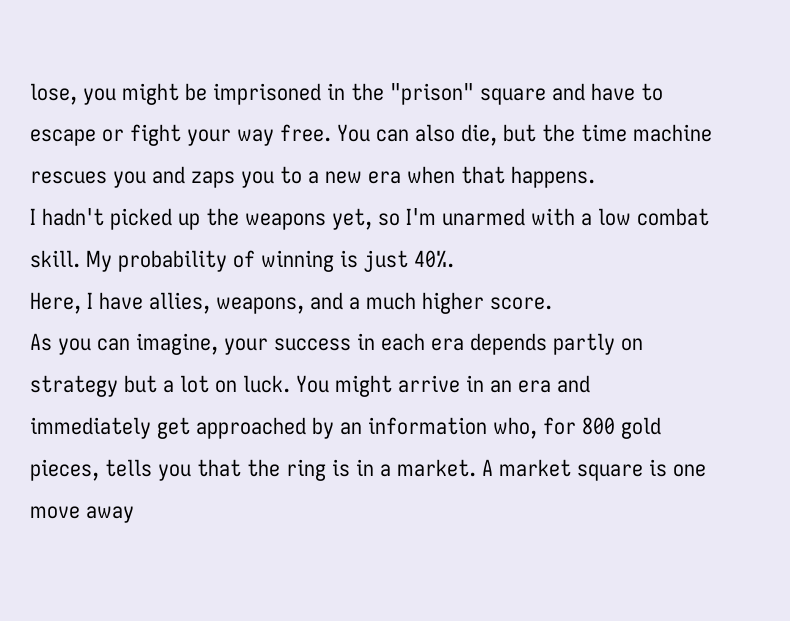lose, you might be imprisoned in the "prison" square and have to escape or fight your way free. You can also die, but the time machine rescues you and zaps you to a new era when that happens.
I hadn't picked up the weapons yet, so I'm unarmed with a low combat skill. My probability of winning is just 40%.
Here, I have allies, weapons, and a much higher score.
As you can imagine, your success in each era depends partly on strategy but a lot on luck. You might arrive in an era and immediately get approached by an information who, for 800 gold pieces, tells you that the ring is in a market. A market square is one move away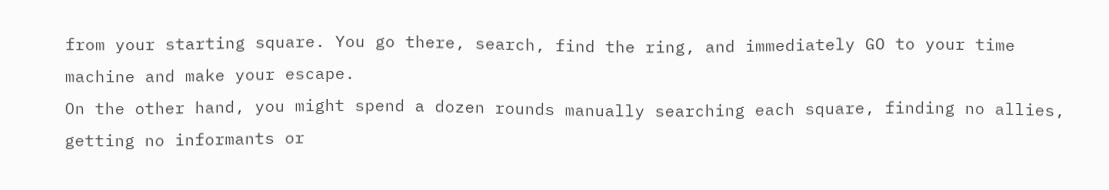from your starting square. You go there, search, find the ring, and immediately GO to your time machine and make your escape.
On the other hand, you might spend a dozen rounds manually searching each square, finding no allies, getting no informants or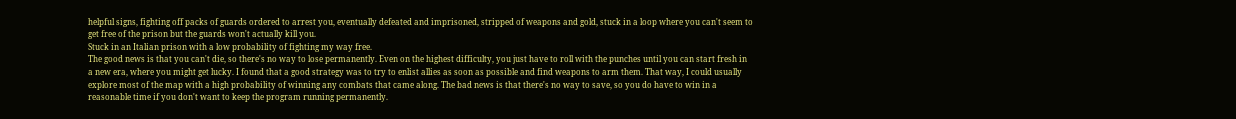helpful signs, fighting off packs of guards ordered to arrest you, eventually defeated and imprisoned, stripped of weapons and gold, stuck in a loop where you can't seem to get free of the prison but the guards won't actually kill you.
Stuck in an Italian prison with a low probability of fighting my way free.
The good news is that you can't die, so there's no way to lose permanently. Even on the highest difficulty, you just have to roll with the punches until you can start fresh in a new era, where you might get lucky. I found that a good strategy was to try to enlist allies as soon as possible and find weapons to arm them. That way, I could usually explore most of the map with a high probability of winning any combats that came along. The bad news is that there's no way to save, so you do have to win in a reasonable time if you don't want to keep the program running permanently.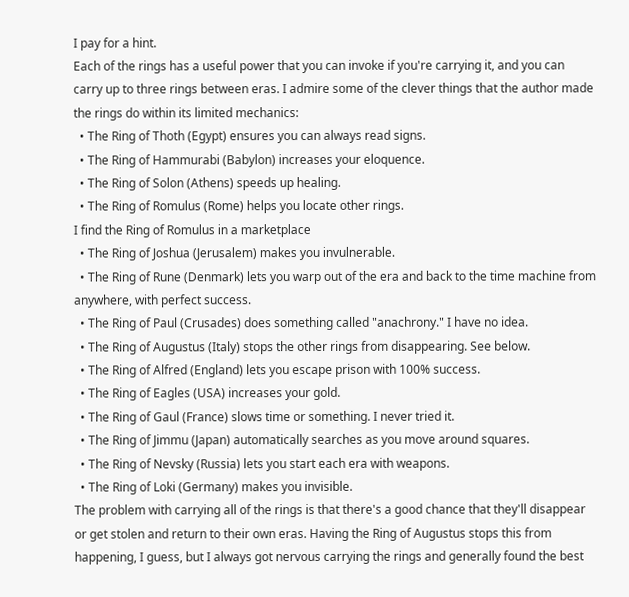I pay for a hint.
Each of the rings has a useful power that you can invoke if you're carrying it, and you can carry up to three rings between eras. I admire some of the clever things that the author made the rings do within its limited mechanics:
  • The Ring of Thoth (Egypt) ensures you can always read signs.
  • The Ring of Hammurabi (Babylon) increases your eloquence.
  • The Ring of Solon (Athens) speeds up healing.
  • The Ring of Romulus (Rome) helps you locate other rings.
I find the Ring of Romulus in a marketplace
  • The Ring of Joshua (Jerusalem) makes you invulnerable.
  • The Ring of Rune (Denmark) lets you warp out of the era and back to the time machine from anywhere, with perfect success.
  • The Ring of Paul (Crusades) does something called "anachrony." I have no idea.
  • The Ring of Augustus (Italy) stops the other rings from disappearing. See below.
  • The Ring of Alfred (England) lets you escape prison with 100% success.
  • The Ring of Eagles (USA) increases your gold.
  • The Ring of Gaul (France) slows time or something. I never tried it.
  • The Ring of Jimmu (Japan) automatically searches as you move around squares.
  • The Ring of Nevsky (Russia) lets you start each era with weapons.
  • The Ring of Loki (Germany) makes you invisible.
The problem with carrying all of the rings is that there's a good chance that they'll disappear or get stolen and return to their own eras. Having the Ring of Augustus stops this from happening, I guess, but I always got nervous carrying the rings and generally found the best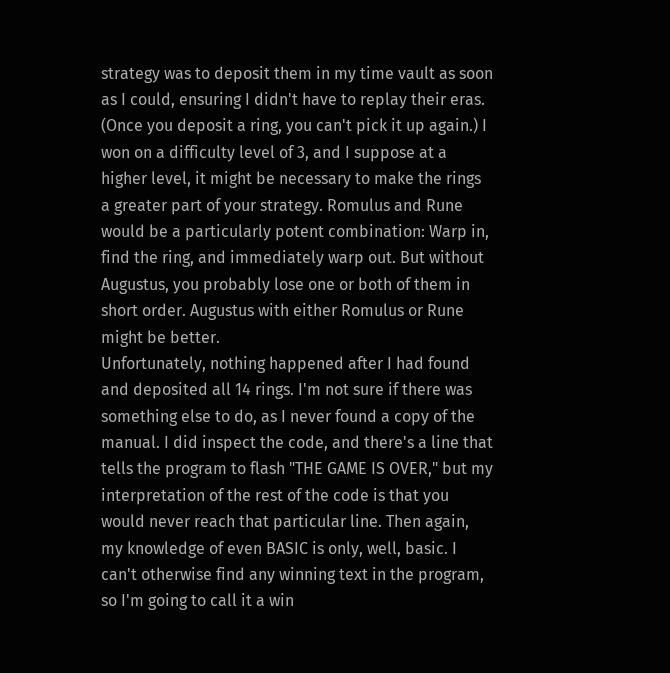strategy was to deposit them in my time vault as soon as I could, ensuring I didn't have to replay their eras. (Once you deposit a ring, you can't pick it up again.) I won on a difficulty level of 3, and I suppose at a higher level, it might be necessary to make the rings a greater part of your strategy. Romulus and Rune would be a particularly potent combination: Warp in, find the ring, and immediately warp out. But without Augustus, you probably lose one or both of them in short order. Augustus with either Romulus or Rune might be better.
Unfortunately, nothing happened after I had found and deposited all 14 rings. I'm not sure if there was something else to do, as I never found a copy of the manual. I did inspect the code, and there's a line that tells the program to flash "THE GAME IS OVER," but my interpretation of the rest of the code is that you would never reach that particular line. Then again, my knowledge of even BASIC is only, well, basic. I can't otherwise find any winning text in the program, so I'm going to call it a win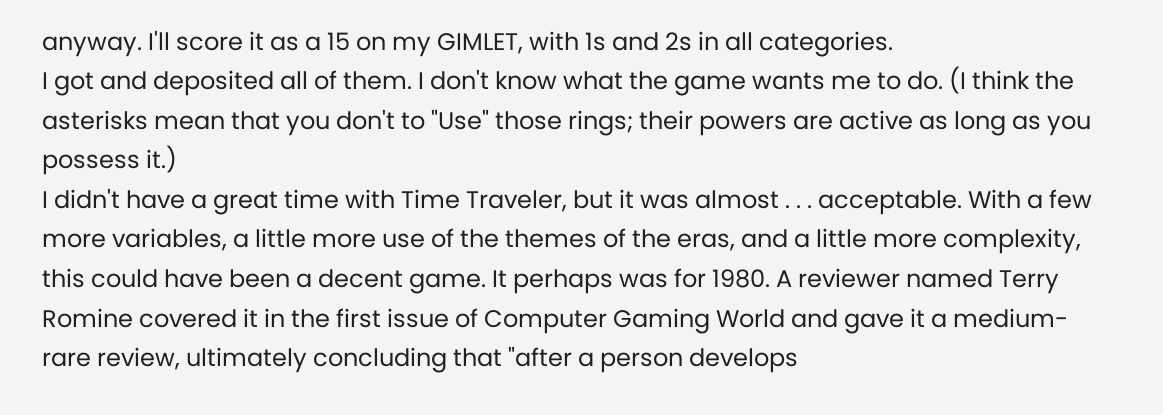anyway. I'll score it as a 15 on my GIMLET, with 1s and 2s in all categories.
I got and deposited all of them. I don't know what the game wants me to do. (I think the asterisks mean that you don't to "Use" those rings; their powers are active as long as you possess it.)
I didn't have a great time with Time Traveler, but it was almost . . . acceptable. With a few more variables, a little more use of the themes of the eras, and a little more complexity, this could have been a decent game. It perhaps was for 1980. A reviewer named Terry Romine covered it in the first issue of Computer Gaming World and gave it a medium-rare review, ultimately concluding that "after a person develops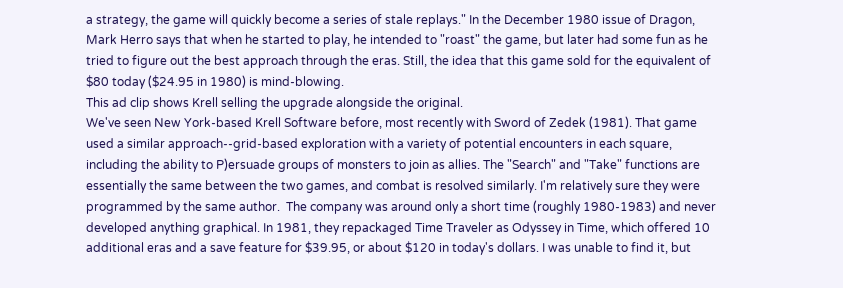a strategy, the game will quickly become a series of stale replays." In the December 1980 issue of Dragon, Mark Herro says that when he started to play, he intended to "roast" the game, but later had some fun as he tried to figure out the best approach through the eras. Still, the idea that this game sold for the equivalent of $80 today ($24.95 in 1980) is mind-blowing.
This ad clip shows Krell selling the upgrade alongside the original.
We've seen New York-based Krell Software before, most recently with Sword of Zedek (1981). That game used a similar approach--grid-based exploration with a variety of potential encounters in each square, including the ability to P)ersuade groups of monsters to join as allies. The "Search" and "Take" functions are essentially the same between the two games, and combat is resolved similarly. I'm relatively sure they were programmed by the same author.  The company was around only a short time (roughly 1980-1983) and never developed anything graphical. In 1981, they repackaged Time Traveler as Odyssey in Time, which offered 10 additional eras and a save feature for $39.95, or about $120 in today's dollars. I was unable to find it, but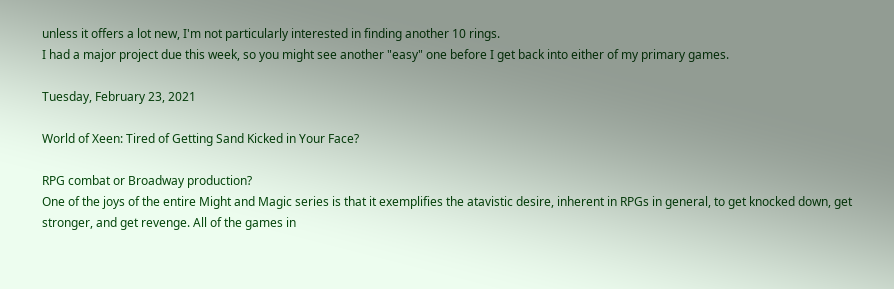unless it offers a lot new, I'm not particularly interested in finding another 10 rings.
I had a major project due this week, so you might see another "easy" one before I get back into either of my primary games.

Tuesday, February 23, 2021

World of Xeen: Tired of Getting Sand Kicked in Your Face?

RPG combat or Broadway production?
One of the joys of the entire Might and Magic series is that it exemplifies the atavistic desire, inherent in RPGs in general, to get knocked down, get stronger, and get revenge. All of the games in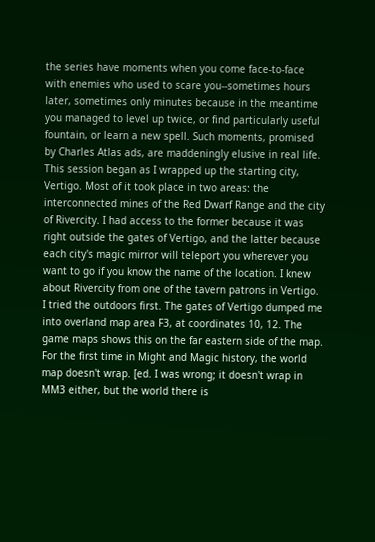the series have moments when you come face-to-face with enemies who used to scare you--sometimes hours later, sometimes only minutes because in the meantime you managed to level up twice, or find particularly useful fountain, or learn a new spell. Such moments, promised by Charles Atlas ads, are maddeningly elusive in real life.
This session began as I wrapped up the starting city, Vertigo. Most of it took place in two areas: the interconnected mines of the Red Dwarf Range and the city of Rivercity. I had access to the former because it was right outside the gates of Vertigo, and the latter because each city's magic mirror will teleport you wherever you want to go if you know the name of the location. I knew about Rivercity from one of the tavern patrons in Vertigo.
I tried the outdoors first. The gates of Vertigo dumped me into overland map area F3, at coordinates 10, 12. The game maps shows this on the far eastern side of the map. For the first time in Might and Magic history, the world map doesn't wrap. [ed. I was wrong; it doesn't wrap in MM3 either, but the world there is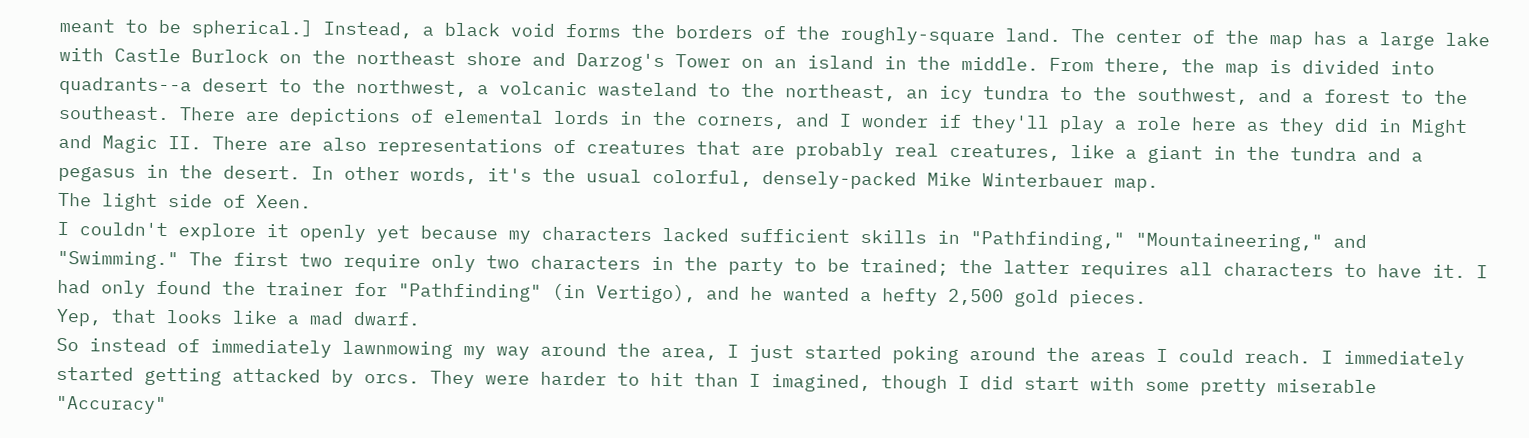meant to be spherical.] Instead, a black void forms the borders of the roughly-square land. The center of the map has a large lake with Castle Burlock on the northeast shore and Darzog's Tower on an island in the middle. From there, the map is divided into quadrants--a desert to the northwest, a volcanic wasteland to the northeast, an icy tundra to the southwest, and a forest to the southeast. There are depictions of elemental lords in the corners, and I wonder if they'll play a role here as they did in Might and Magic II. There are also representations of creatures that are probably real creatures, like a giant in the tundra and a pegasus in the desert. In other words, it's the usual colorful, densely-packed Mike Winterbauer map.
The light side of Xeen.
I couldn't explore it openly yet because my characters lacked sufficient skills in "Pathfinding," "Mountaineering," and "Swimming." The first two require only two characters in the party to be trained; the latter requires all characters to have it. I had only found the trainer for "Pathfinding" (in Vertigo), and he wanted a hefty 2,500 gold pieces.
Yep, that looks like a mad dwarf.
So instead of immediately lawnmowing my way around the area, I just started poking around the areas I could reach. I immediately started getting attacked by orcs. They were harder to hit than I imagined, though I did start with some pretty miserable "Accuracy"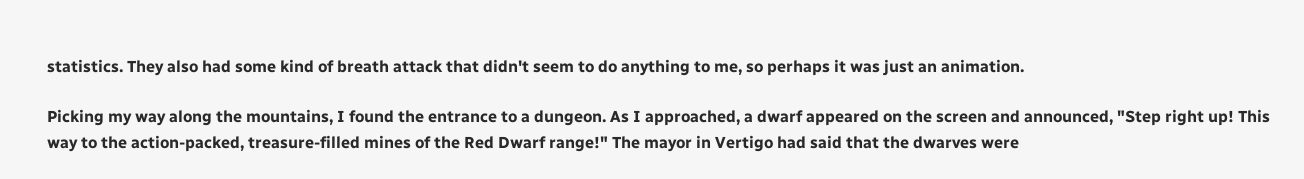statistics. They also had some kind of breath attack that didn't seem to do anything to me, so perhaps it was just an animation.

Picking my way along the mountains, I found the entrance to a dungeon. As I approached, a dwarf appeared on the screen and announced, "Step right up! This way to the action-packed, treasure-filled mines of the Red Dwarf range!" The mayor in Vertigo had said that the dwarves were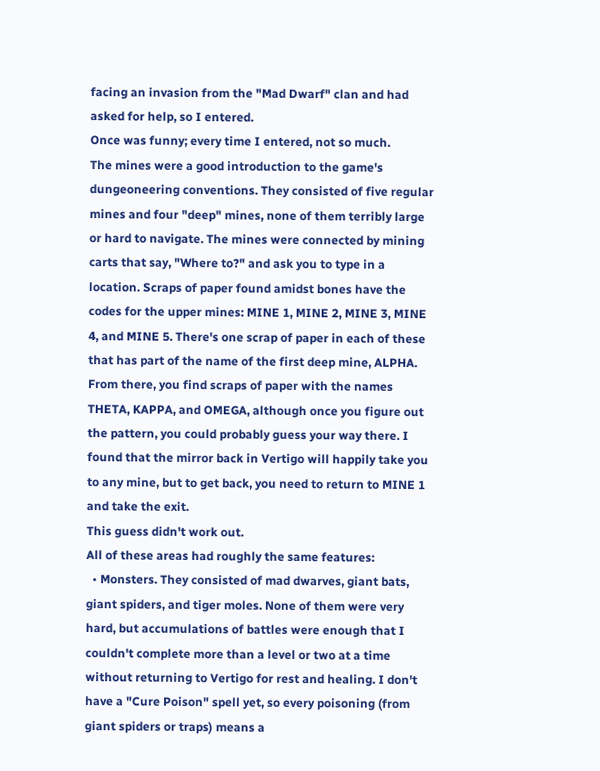facing an invasion from the "Mad Dwarf" clan and had asked for help, so I entered.
Once was funny; every time I entered, not so much.
The mines were a good introduction to the game's dungeoneering conventions. They consisted of five regular mines and four "deep" mines, none of them terribly large or hard to navigate. The mines were connected by mining carts that say, "Where to?" and ask you to type in a location. Scraps of paper found amidst bones have the codes for the upper mines: MINE 1, MINE 2, MINE 3, MINE 4, and MINE 5. There's one scrap of paper in each of these that has part of the name of the first deep mine, ALPHA. From there, you find scraps of paper with the names THETA, KAPPA, and OMEGA, although once you figure out the pattern, you could probably guess your way there. I found that the mirror back in Vertigo will happily take you to any mine, but to get back, you need to return to MINE 1 and take the exit.
This guess didn't work out.
All of these areas had roughly the same features:
  • Monsters. They consisted of mad dwarves, giant bats, giant spiders, and tiger moles. None of them were very hard, but accumulations of battles were enough that I couldn't complete more than a level or two at a time without returning to Vertigo for rest and healing. I don't have a "Cure Poison" spell yet, so every poisoning (from giant spiders or traps) means a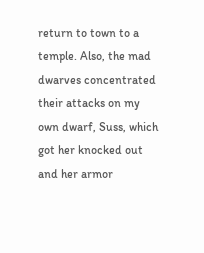return to town to a temple. Also, the mad dwarves concentrated their attacks on my own dwarf, Suss, which got her knocked out and her armor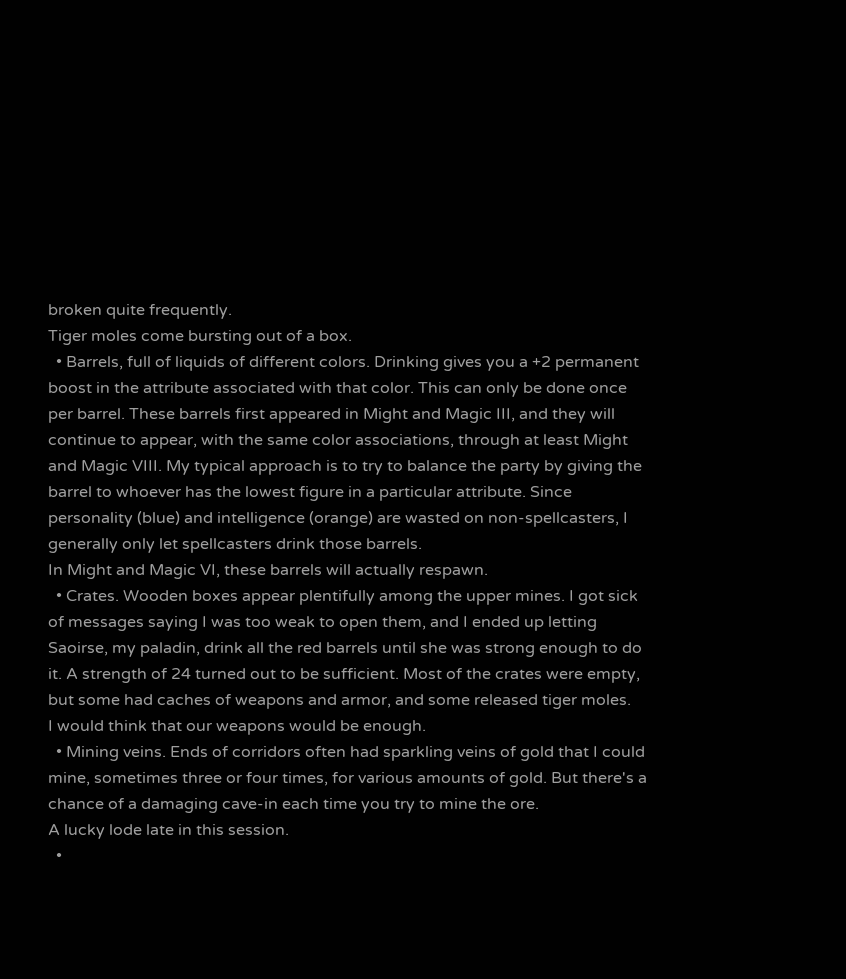broken quite frequently.
Tiger moles come bursting out of a box.
  • Barrels, full of liquids of different colors. Drinking gives you a +2 permanent boost in the attribute associated with that color. This can only be done once per barrel. These barrels first appeared in Might and Magic III, and they will continue to appear, with the same color associations, through at least Might and Magic VIII. My typical approach is to try to balance the party by giving the barrel to whoever has the lowest figure in a particular attribute. Since personality (blue) and intelligence (orange) are wasted on non-spellcasters, I generally only let spellcasters drink those barrels.
In Might and Magic VI, these barrels will actually respawn.
  • Crates. Wooden boxes appear plentifully among the upper mines. I got sick of messages saying I was too weak to open them, and I ended up letting Saoirse, my paladin, drink all the red barrels until she was strong enough to do it. A strength of 24 turned out to be sufficient. Most of the crates were empty, but some had caches of weapons and armor, and some released tiger moles.
I would think that our weapons would be enough.
  • Mining veins. Ends of corridors often had sparkling veins of gold that I could mine, sometimes three or four times, for various amounts of gold. But there's a chance of a damaging cave-in each time you try to mine the ore.
A lucky lode late in this session.
  •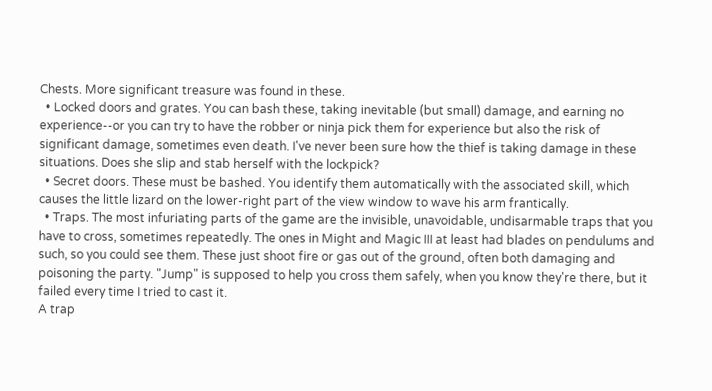Chests. More significant treasure was found in these.
  • Locked doors and grates. You can bash these, taking inevitable (but small) damage, and earning no experience--or you can try to have the robber or ninja pick them for experience but also the risk of significant damage, sometimes even death. I've never been sure how the thief is taking damage in these situations. Does she slip and stab herself with the lockpick?
  • Secret doors. These must be bashed. You identify them automatically with the associated skill, which causes the little lizard on the lower-right part of the view window to wave his arm frantically.
  • Traps. The most infuriating parts of the game are the invisible, unavoidable, undisarmable traps that you have to cross, sometimes repeatedly. The ones in Might and Magic III at least had blades on pendulums and such, so you could see them. These just shoot fire or gas out of the ground, often both damaging and poisoning the party. "Jump" is supposed to help you cross them safely, when you know they're there, but it failed every time I tried to cast it.
A trap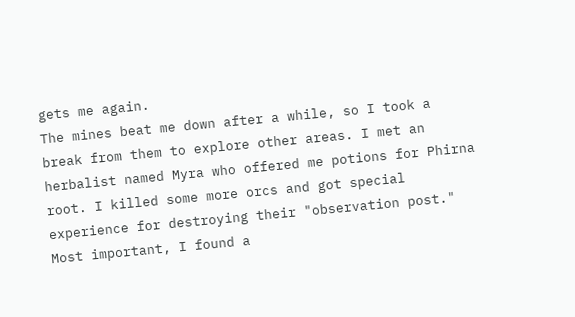gets me again.
The mines beat me down after a while, so I took a break from them to explore other areas. I met an herbalist named Myra who offered me potions for Phirna root. I killed some more orcs and got special experience for destroying their "observation post." Most important, I found a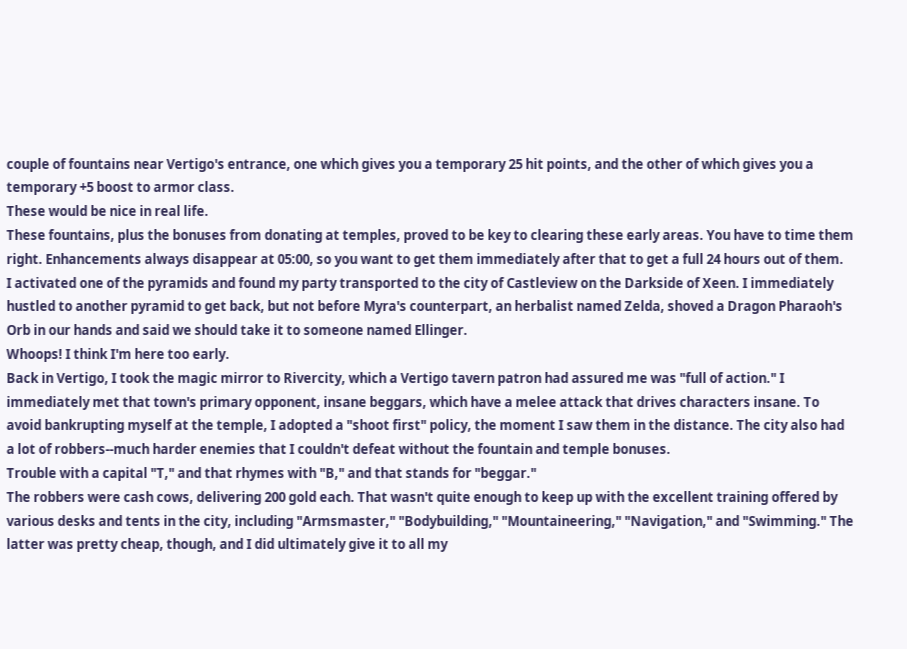couple of fountains near Vertigo's entrance, one which gives you a temporary 25 hit points, and the other of which gives you a temporary +5 boost to armor class.
These would be nice in real life.
These fountains, plus the bonuses from donating at temples, proved to be key to clearing these early areas. You have to time them right. Enhancements always disappear at 05:00, so you want to get them immediately after that to get a full 24 hours out of them.
I activated one of the pyramids and found my party transported to the city of Castleview on the Darkside of Xeen. I immediately hustled to another pyramid to get back, but not before Myra's counterpart, an herbalist named Zelda, shoved a Dragon Pharaoh's Orb in our hands and said we should take it to someone named Ellinger.
Whoops! I think I'm here too early.
Back in Vertigo, I took the magic mirror to Rivercity, which a Vertigo tavern patron had assured me was "full of action." I immediately met that town's primary opponent, insane beggars, which have a melee attack that drives characters insane. To avoid bankrupting myself at the temple, I adopted a "shoot first" policy, the moment I saw them in the distance. The city also had a lot of robbers--much harder enemies that I couldn't defeat without the fountain and temple bonuses.
Trouble with a capital "T," and that rhymes with "B," and that stands for "beggar."
The robbers were cash cows, delivering 200 gold each. That wasn't quite enough to keep up with the excellent training offered by various desks and tents in the city, including "Armsmaster," "Bodybuilding," "Mountaineering," "Navigation," and "Swimming." The latter was pretty cheap, though, and I did ultimately give it to all my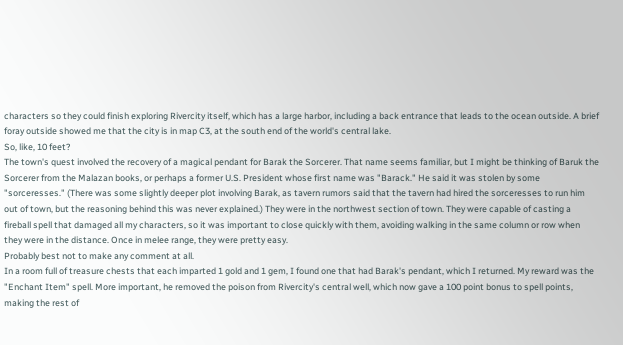characters so they could finish exploring Rivercity itself, which has a large harbor, including a back entrance that leads to the ocean outside. A brief foray outside showed me that the city is in map C3, at the south end of the world's central lake.
So, like, 10 feet?
The town's quest involved the recovery of a magical pendant for Barak the Sorcerer. That name seems familiar, but I might be thinking of Baruk the Sorcerer from the Malazan books, or perhaps a former U.S. President whose first name was "Barack." He said it was stolen by some "sorceresses." (There was some slightly deeper plot involving Barak, as tavern rumors said that the tavern had hired the sorceresses to run him out of town, but the reasoning behind this was never explained.) They were in the northwest section of town. They were capable of casting a fireball spell that damaged all my characters, so it was important to close quickly with them, avoiding walking in the same column or row when they were in the distance. Once in melee range, they were pretty easy.
Probably best not to make any comment at all.
In a room full of treasure chests that each imparted 1 gold and 1 gem, I found one that had Barak's pendant, which I returned. My reward was the "Enchant Item" spell. More important, he removed the poison from Rivercity's central well, which now gave a 100 point bonus to spell points, making the rest of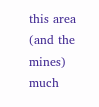this area (and the mines) much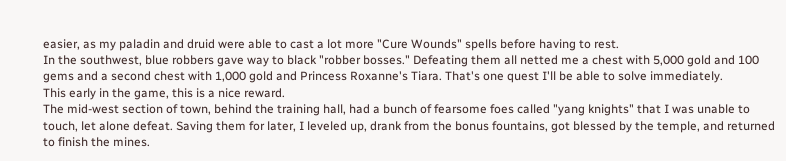easier, as my paladin and druid were able to cast a lot more "Cure Wounds" spells before having to rest.
In the southwest, blue robbers gave way to black "robber bosses." Defeating them all netted me a chest with 5,000 gold and 100 gems and a second chest with 1,000 gold and Princess Roxanne's Tiara. That's one quest I'll be able to solve immediately.
This early in the game, this is a nice reward.
The mid-west section of town, behind the training hall, had a bunch of fearsome foes called "yang knights" that I was unable to touch, let alone defeat. Saving them for later, I leveled up, drank from the bonus fountains, got blessed by the temple, and returned to finish the mines.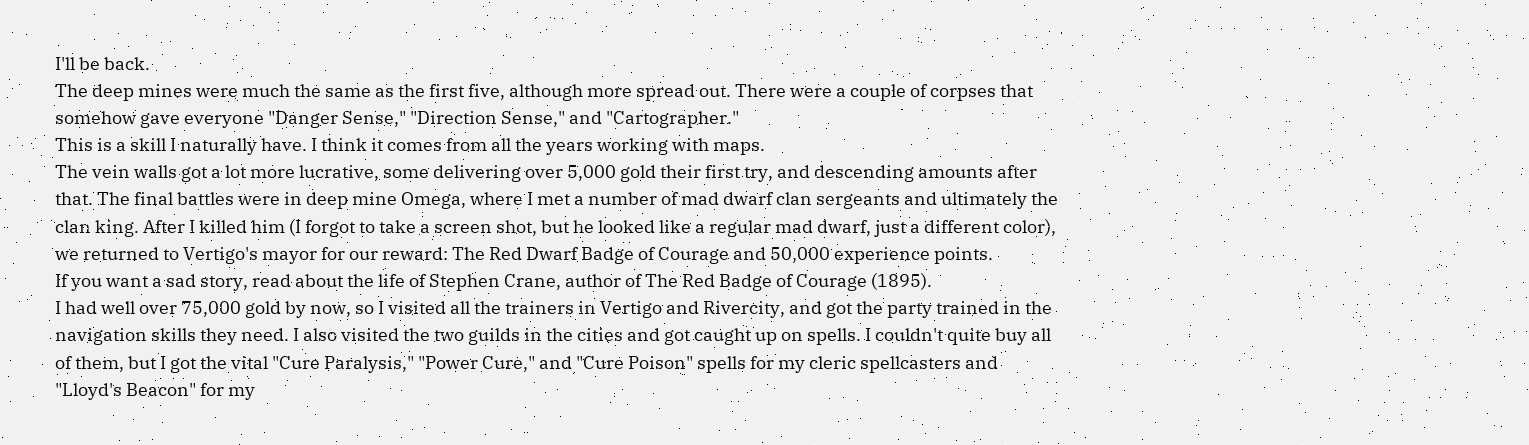I'll be back.
The deep mines were much the same as the first five, although more spread out. There were a couple of corpses that somehow gave everyone "Danger Sense," "Direction Sense," and "Cartographer."
This is a skill I naturally have. I think it comes from all the years working with maps.
The vein walls got a lot more lucrative, some delivering over 5,000 gold their first try, and descending amounts after that. The final battles were in deep mine Omega, where I met a number of mad dwarf clan sergeants and ultimately the clan king. After I killed him (I forgot to take a screen shot, but he looked like a regular mad dwarf, just a different color), we returned to Vertigo's mayor for our reward: The Red Dwarf Badge of Courage and 50,000 experience points.
If you want a sad story, read about the life of Stephen Crane, author of The Red Badge of Courage (1895).
I had well over 75,000 gold by now, so I visited all the trainers in Vertigo and Rivercity, and got the party trained in the navigation skills they need. I also visited the two guilds in the cities and got caught up on spells. I couldn't quite buy all of them, but I got the vital "Cure Paralysis," "Power Cure," and "Cure Poison" spells for my cleric spellcasters and "Lloyd's Beacon" for my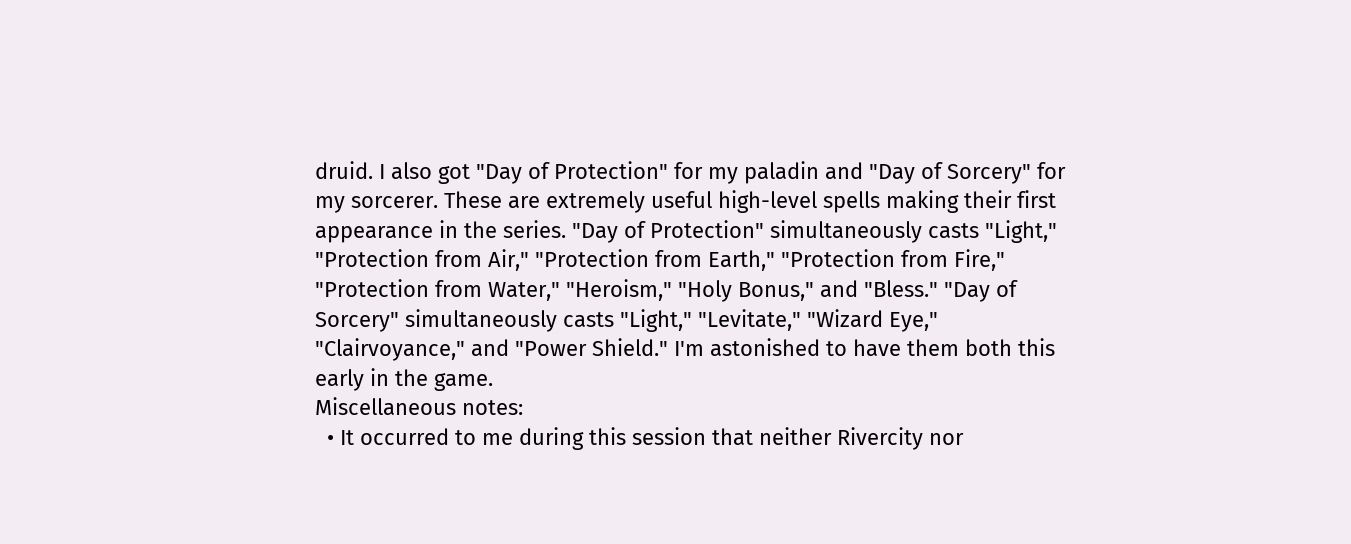druid. I also got "Day of Protection" for my paladin and "Day of Sorcery" for my sorcerer. These are extremely useful high-level spells making their first appearance in the series. "Day of Protection" simultaneously casts "Light," "Protection from Air," "Protection from Earth," "Protection from Fire," "Protection from Water," "Heroism," "Holy Bonus," and "Bless." "Day of Sorcery" simultaneously casts "Light," "Levitate," "Wizard Eye," "Clairvoyance," and "Power Shield." I'm astonished to have them both this early in the game.
Miscellaneous notes:
  • It occurred to me during this session that neither Rivercity nor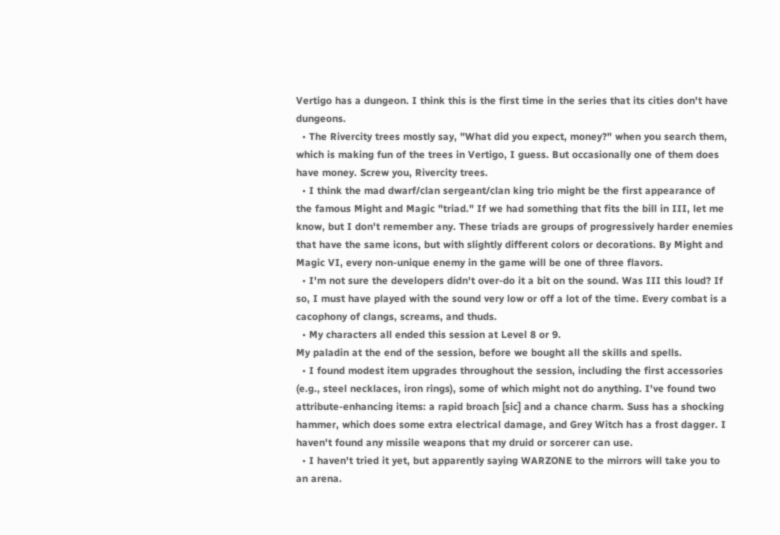Vertigo has a dungeon. I think this is the first time in the series that its cities don't have dungeons.
  • The Rivercity trees mostly say, "What did you expect, money?" when you search them, which is making fun of the trees in Vertigo, I guess. But occasionally one of them does have money. Screw you, Rivercity trees.
  • I think the mad dwarf/clan sergeant/clan king trio might be the first appearance of the famous Might and Magic "triad." If we had something that fits the bill in III, let me know, but I don't remember any. These triads are groups of progressively harder enemies that have the same icons, but with slightly different colors or decorations. By Might and Magic VI, every non-unique enemy in the game will be one of three flavors.
  • I'm not sure the developers didn't over-do it a bit on the sound. Was III this loud? If so, I must have played with the sound very low or off a lot of the time. Every combat is a cacophony of clangs, screams, and thuds.
  • My characters all ended this session at Level 8 or 9.
My paladin at the end of the session, before we bought all the skills and spells.
  • I found modest item upgrades throughout the session, including the first accessories (e.g., steel necklaces, iron rings), some of which might not do anything. I've found two attribute-enhancing items: a rapid broach [sic] and a chance charm. Suss has a shocking hammer, which does some extra electrical damage, and Grey Witch has a frost dagger. I haven't found any missile weapons that my druid or sorcerer can use.
  • I haven't tried it yet, but apparently saying WARZONE to the mirrors will take you to an arena.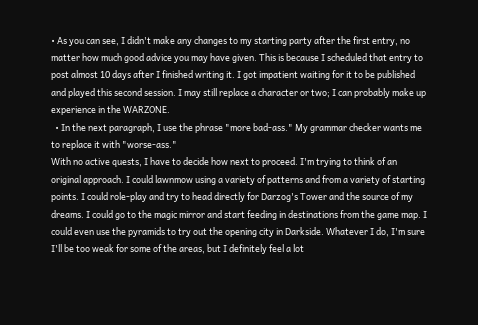• As you can see, I didn't make any changes to my starting party after the first entry, no matter how much good advice you may have given. This is because I scheduled that entry to post almost 10 days after I finished writing it. I got impatient waiting for it to be published and played this second session. I may still replace a character or two; I can probably make up experience in the WARZONE.
  • In the next paragraph, I use the phrase "more bad-ass." My grammar checker wants me to replace it with "worse-ass."
With no active quests, I have to decide how next to proceed. I'm trying to think of an original approach. I could lawnmow using a variety of patterns and from a variety of starting points. I could role-play and try to head directly for Darzog's Tower and the source of my dreams. I could go to the magic mirror and start feeding in destinations from the game map. I could even use the pyramids to try out the opening city in Darkside. Whatever I do, I'm sure I'll be too weak for some of the areas, but I definitely feel a lot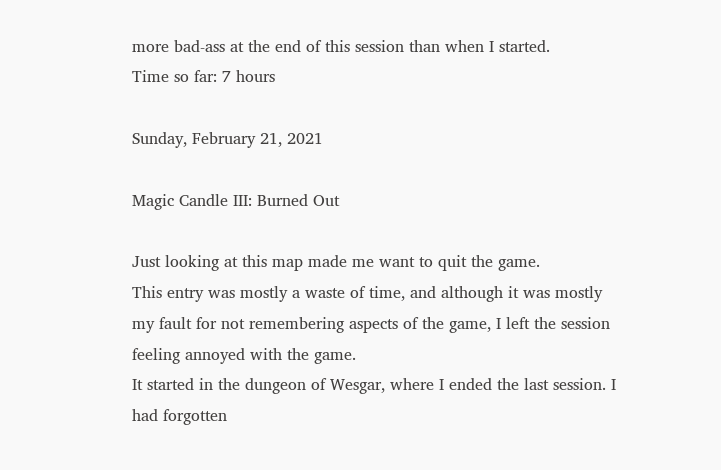more bad-ass at the end of this session than when I started.
Time so far: 7 hours

Sunday, February 21, 2021

Magic Candle III: Burned Out

Just looking at this map made me want to quit the game.
This entry was mostly a waste of time, and although it was mostly my fault for not remembering aspects of the game, I left the session feeling annoyed with the game.
It started in the dungeon of Wesgar, where I ended the last session. I had forgotten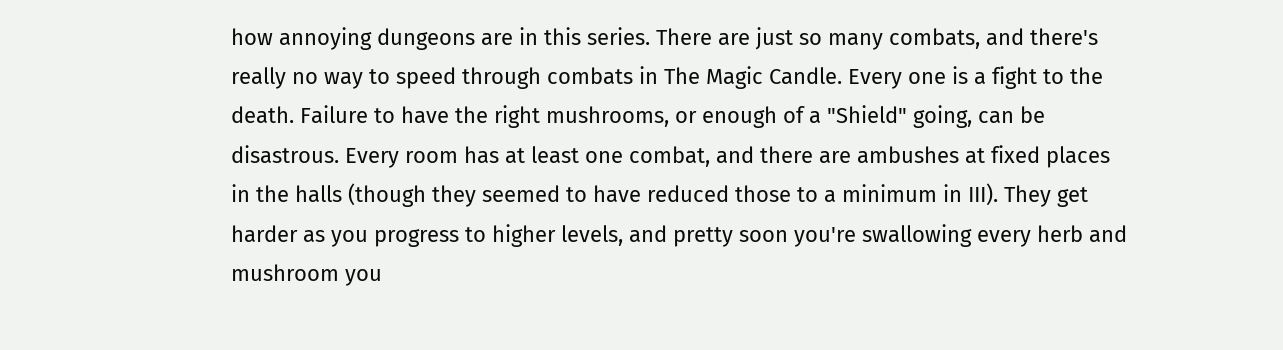how annoying dungeons are in this series. There are just so many combats, and there's really no way to speed through combats in The Magic Candle. Every one is a fight to the death. Failure to have the right mushrooms, or enough of a "Shield" going, can be disastrous. Every room has at least one combat, and there are ambushes at fixed places in the halls (though they seemed to have reduced those to a minimum in III). They get harder as you progress to higher levels, and pretty soon you're swallowing every herb and mushroom you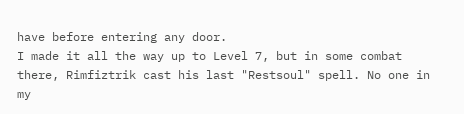have before entering any door.
I made it all the way up to Level 7, but in some combat there, Rimfiztrik cast his last "Restsoul" spell. No one in my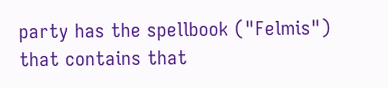party has the spellbook ("Felmis") that contains that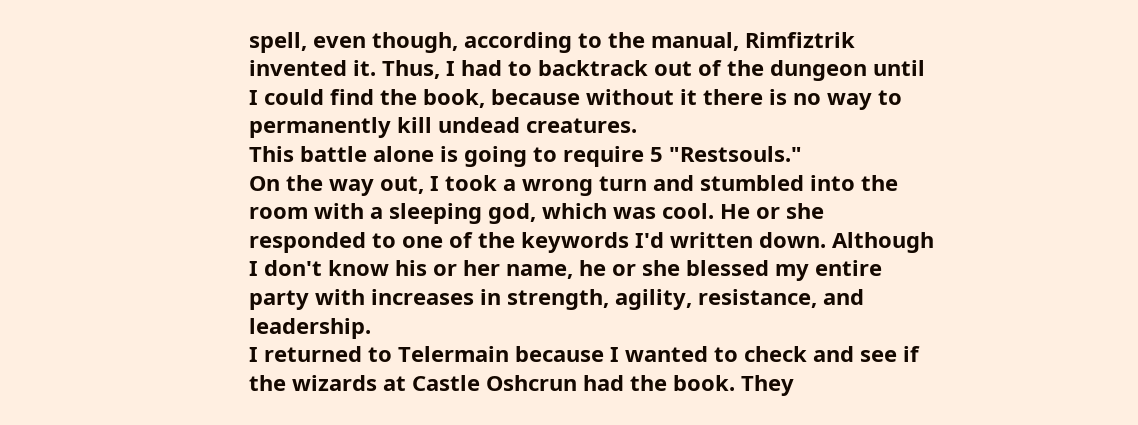spell, even though, according to the manual, Rimfiztrik invented it. Thus, I had to backtrack out of the dungeon until I could find the book, because without it there is no way to permanently kill undead creatures.
This battle alone is going to require 5 "Restsouls."
On the way out, I took a wrong turn and stumbled into the room with a sleeping god, which was cool. He or she responded to one of the keywords I'd written down. Although I don't know his or her name, he or she blessed my entire party with increases in strength, agility, resistance, and leadership.
I returned to Telermain because I wanted to check and see if the wizards at Castle Oshcrun had the book. They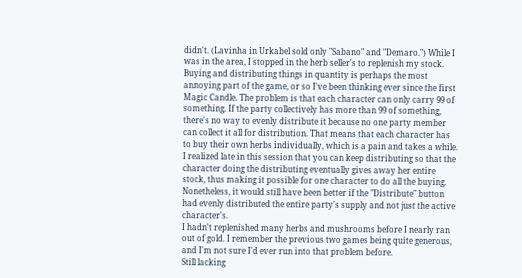didn't. (Lavinha in Urkabel sold only "Sabano" and "Demaro.") While I was in the area, I stopped in the herb seller's to replenish my stock. Buying and distributing things in quantity is perhaps the most annoying part of the game, or so I've been thinking ever since the first Magic Candle. The problem is that each character can only carry 99 of something. If the party collectively has more than 99 of something, there's no way to evenly distribute it because no one party member can collect it all for distribution. That means that each character has to buy their own herbs individually, which is a pain and takes a while. I realized late in this session that you can keep distributing so that the character doing the distributing eventually gives away her entire stock, thus making it possible for one character to do all the buying. Nonetheless, it would still have been better if the "Distribute" button had evenly distributed the entire party's supply and not just the active character's.
I hadn't replenished many herbs and mushrooms before I nearly ran out of gold. I remember the previous two games being quite generous, and I'm not sure I'd ever run into that problem before.
Still lacking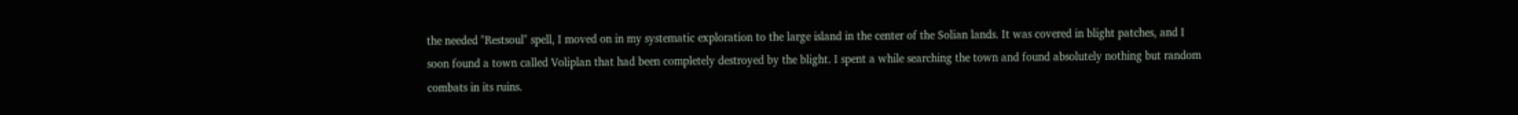the needed "Restsoul" spell, I moved on in my systematic exploration to the large island in the center of the Solian lands. It was covered in blight patches, and I soon found a town called Voliplan that had been completely destroyed by the blight. I spent a while searching the town and found absolutely nothing but random combats in its ruins.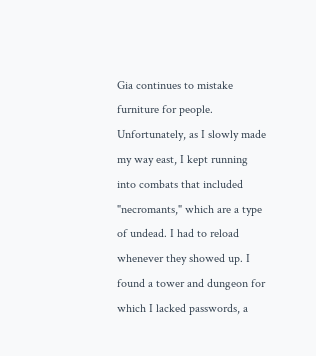Gia continues to mistake furniture for people.
Unfortunately, as I slowly made my way east, I kept running into combats that included "necromants," which are a type of undead. I had to reload whenever they showed up. I found a tower and dungeon for which I lacked passwords, a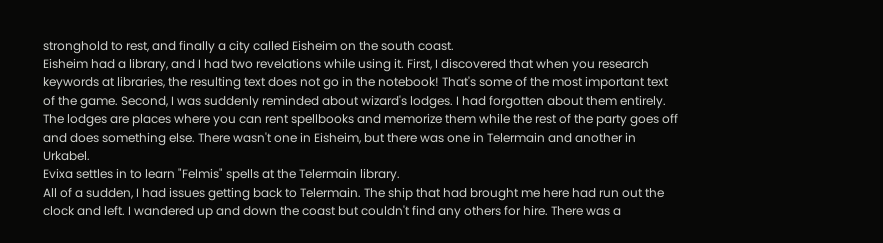stronghold to rest, and finally a city called Eisheim on the south coast.
Eisheim had a library, and I had two revelations while using it. First, I discovered that when you research keywords at libraries, the resulting text does not go in the notebook! That's some of the most important text of the game. Second, I was suddenly reminded about wizard's lodges. I had forgotten about them entirely. The lodges are places where you can rent spellbooks and memorize them while the rest of the party goes off and does something else. There wasn't one in Eisheim, but there was one in Telermain and another in Urkabel.
Evixa settles in to learn "Felmis" spells at the Telermain library.
All of a sudden, I had issues getting back to Telermain. The ship that had brought me here had run out the clock and left. I wandered up and down the coast but couldn't find any others for hire. There was a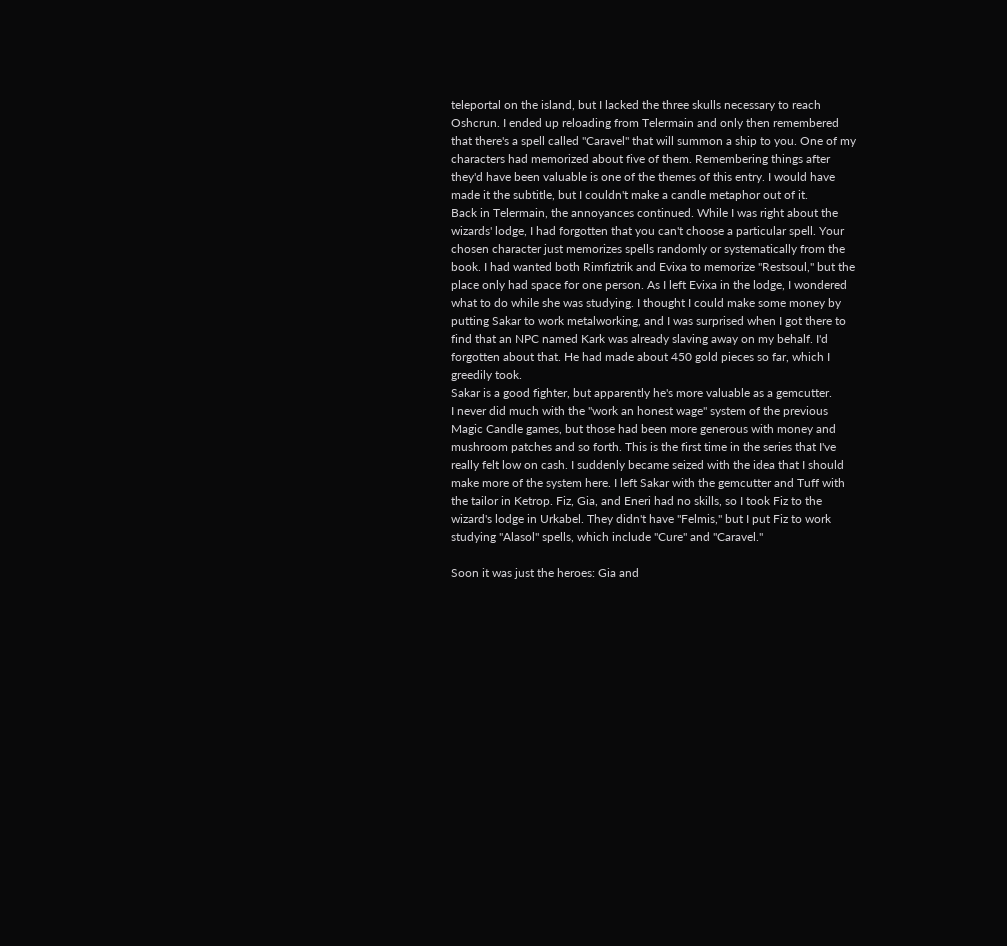teleportal on the island, but I lacked the three skulls necessary to reach Oshcrun. I ended up reloading from Telermain and only then remembered that there's a spell called "Caravel" that will summon a ship to you. One of my characters had memorized about five of them. Remembering things after they'd have been valuable is one of the themes of this entry. I would have made it the subtitle, but I couldn't make a candle metaphor out of it.
Back in Telermain, the annoyances continued. While I was right about the wizards' lodge, I had forgotten that you can't choose a particular spell. Your chosen character just memorizes spells randomly or systematically from the book. I had wanted both Rimfiztrik and Evixa to memorize "Restsoul," but the place only had space for one person. As I left Evixa in the lodge, I wondered what to do while she was studying. I thought I could make some money by putting Sakar to work metalworking, and I was surprised when I got there to find that an NPC named Kark was already slaving away on my behalf. I'd forgotten about that. He had made about 450 gold pieces so far, which I greedily took.
Sakar is a good fighter, but apparently he's more valuable as a gemcutter.
I never did much with the "work an honest wage" system of the previous Magic Candle games, but those had been more generous with money and mushroom patches and so forth. This is the first time in the series that I've really felt low on cash. I suddenly became seized with the idea that I should make more of the system here. I left Sakar with the gemcutter and Tuff with the tailor in Ketrop. Fiz, Gia, and Eneri had no skills, so I took Fiz to the wizard's lodge in Urkabel. They didn't have "Felmis," but I put Fiz to work studying "Alasol" spells, which include "Cure" and "Caravel."

Soon it was just the heroes: Gia and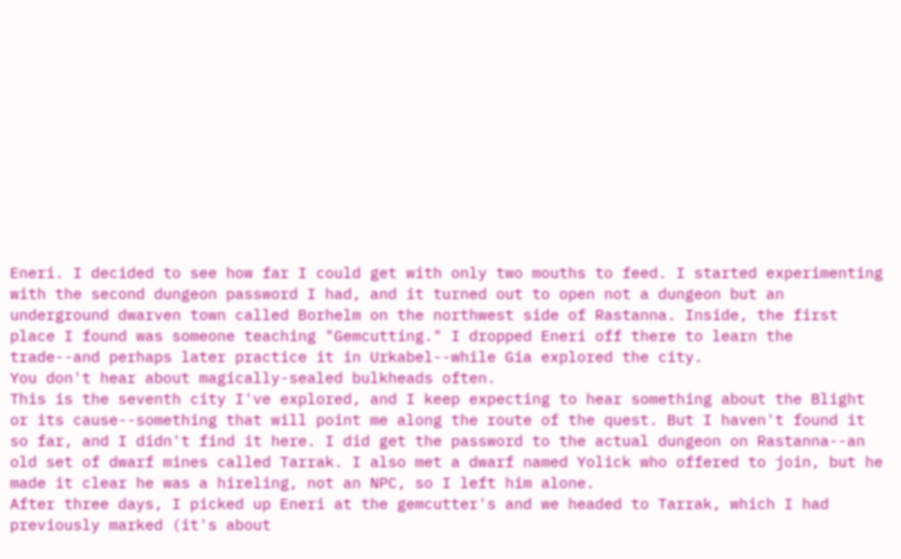Eneri. I decided to see how far I could get with only two mouths to feed. I started experimenting with the second dungeon password I had, and it turned out to open not a dungeon but an underground dwarven town called Borhelm on the northwest side of Rastanna. Inside, the first place I found was someone teaching "Gemcutting." I dropped Eneri off there to learn the trade--and perhaps later practice it in Urkabel--while Gia explored the city.
You don't hear about magically-sealed bulkheads often.
This is the seventh city I've explored, and I keep expecting to hear something about the Blight or its cause--something that will point me along the route of the quest. But I haven't found it so far, and I didn't find it here. I did get the password to the actual dungeon on Rastanna--an old set of dwarf mines called Tarrak. I also met a dwarf named Yolick who offered to join, but he made it clear he was a hireling, not an NPC, so I left him alone.
After three days, I picked up Eneri at the gemcutter's and we headed to Tarrak, which I had previously marked (it's about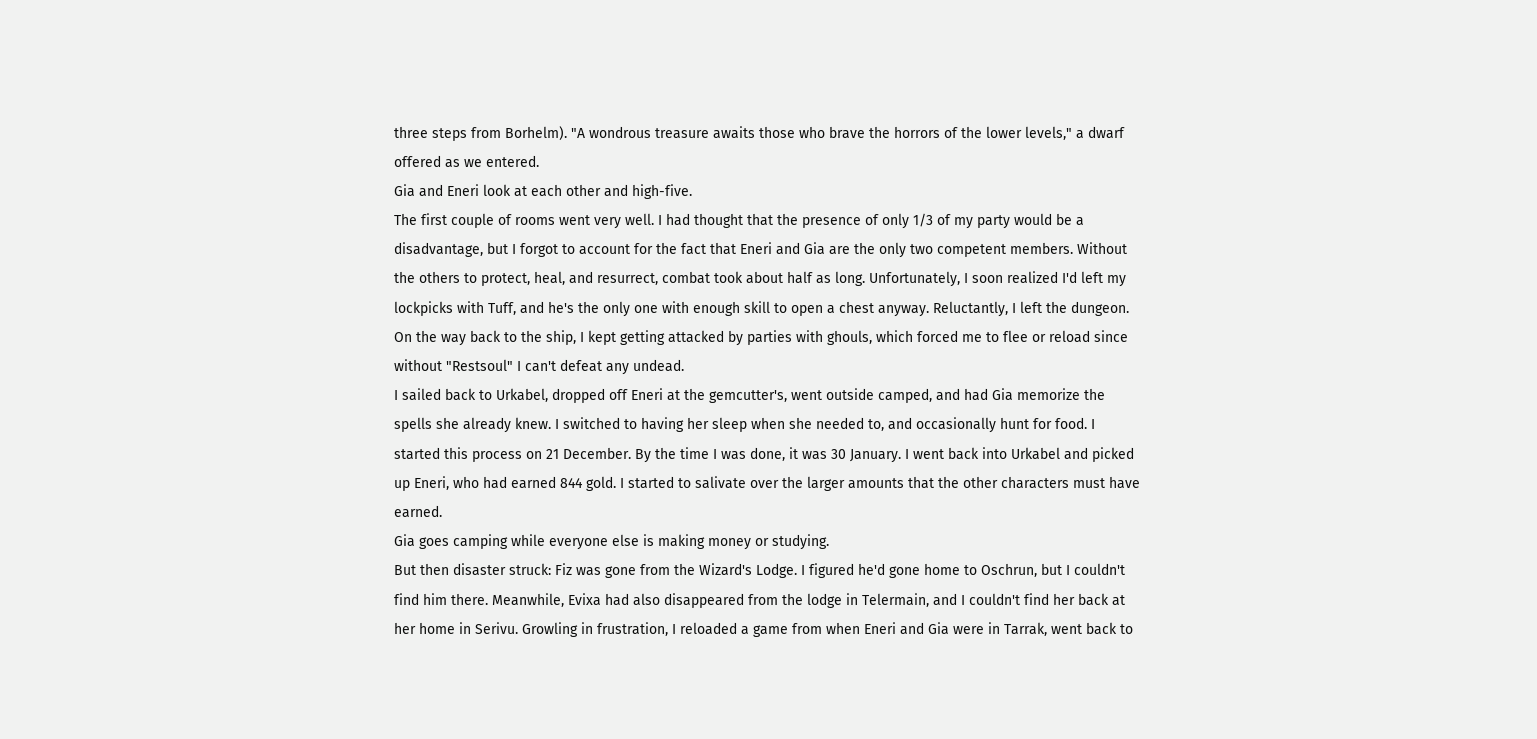three steps from Borhelm). "A wondrous treasure awaits those who brave the horrors of the lower levels," a dwarf offered as we entered.
Gia and Eneri look at each other and high-five.
The first couple of rooms went very well. I had thought that the presence of only 1/3 of my party would be a disadvantage, but I forgot to account for the fact that Eneri and Gia are the only two competent members. Without the others to protect, heal, and resurrect, combat took about half as long. Unfortunately, I soon realized I'd left my lockpicks with Tuff, and he's the only one with enough skill to open a chest anyway. Reluctantly, I left the dungeon.
On the way back to the ship, I kept getting attacked by parties with ghouls, which forced me to flee or reload since without "Restsoul" I can't defeat any undead.
I sailed back to Urkabel, dropped off Eneri at the gemcutter's, went outside camped, and had Gia memorize the spells she already knew. I switched to having her sleep when she needed to, and occasionally hunt for food. I started this process on 21 December. By the time I was done, it was 30 January. I went back into Urkabel and picked up Eneri, who had earned 844 gold. I started to salivate over the larger amounts that the other characters must have earned.
Gia goes camping while everyone else is making money or studying.
But then disaster struck: Fiz was gone from the Wizard's Lodge. I figured he'd gone home to Oschrun, but I couldn't find him there. Meanwhile, Evixa had also disappeared from the lodge in Telermain, and I couldn't find her back at her home in Serivu. Growling in frustration, I reloaded a game from when Eneri and Gia were in Tarrak, went back to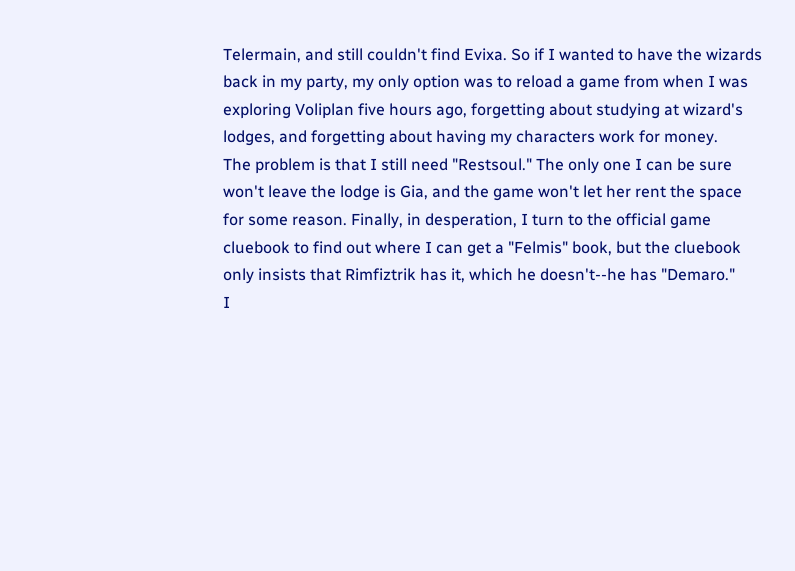Telermain, and still couldn't find Evixa. So if I wanted to have the wizards back in my party, my only option was to reload a game from when I was exploring Voliplan five hours ago, forgetting about studying at wizard's lodges, and forgetting about having my characters work for money.
The problem is that I still need "Restsoul." The only one I can be sure won't leave the lodge is Gia, and the game won't let her rent the space for some reason. Finally, in desperation, I turn to the official game cluebook to find out where I can get a "Felmis" book, but the cluebook only insists that Rimfiztrik has it, which he doesn't--he has "Demaro."
I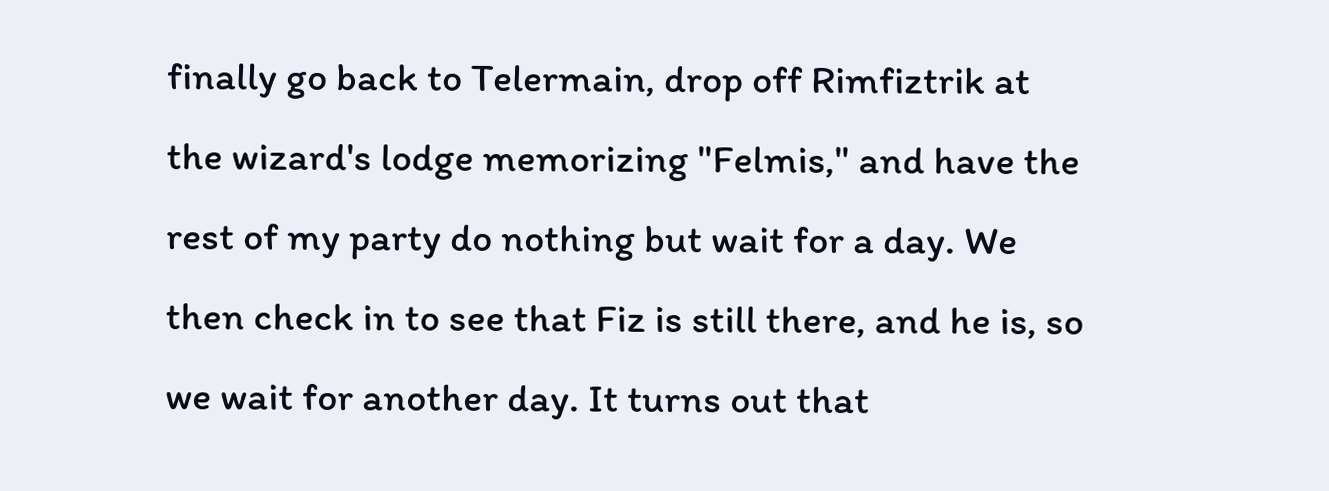finally go back to Telermain, drop off Rimfiztrik at the wizard's lodge memorizing "Felmis," and have the rest of my party do nothing but wait for a day. We then check in to see that Fiz is still there, and he is, so we wait for another day. It turns out that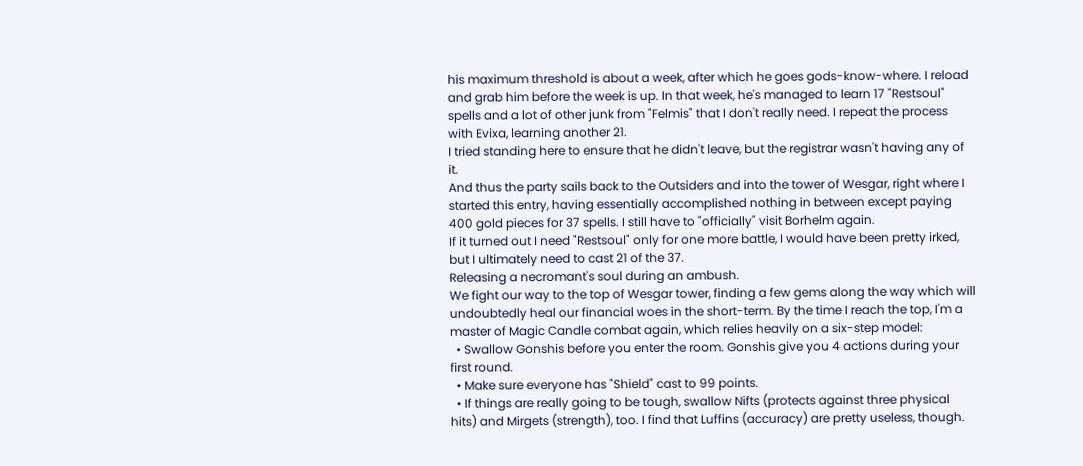his maximum threshold is about a week, after which he goes gods-know-where. I reload and grab him before the week is up. In that week, he's managed to learn 17 "Restsoul" spells and a lot of other junk from "Felmis" that I don't really need. I repeat the process with Evixa, learning another 21.
I tried standing here to ensure that he didn't leave, but the registrar wasn't having any of it.
And thus the party sails back to the Outsiders and into the tower of Wesgar, right where I started this entry, having essentially accomplished nothing in between except paying 400 gold pieces for 37 spells. I still have to "officially" visit Borhelm again.
If it turned out I need "Restsoul" only for one more battle, I would have been pretty irked, but I ultimately need to cast 21 of the 37.
Releasing a necromant's soul during an ambush.
We fight our way to the top of Wesgar tower, finding a few gems along the way which will undoubtedly heal our financial woes in the short-term. By the time I reach the top, I'm a master of Magic Candle combat again, which relies heavily on a six-step model:
  • Swallow Gonshis before you enter the room. Gonshis give you 4 actions during your first round.
  • Make sure everyone has "Shield" cast to 99 points.
  • If things are really going to be tough, swallow Nifts (protects against three physical hits) and Mirgets (strength), too. I find that Luffins (accuracy) are pretty useless, though.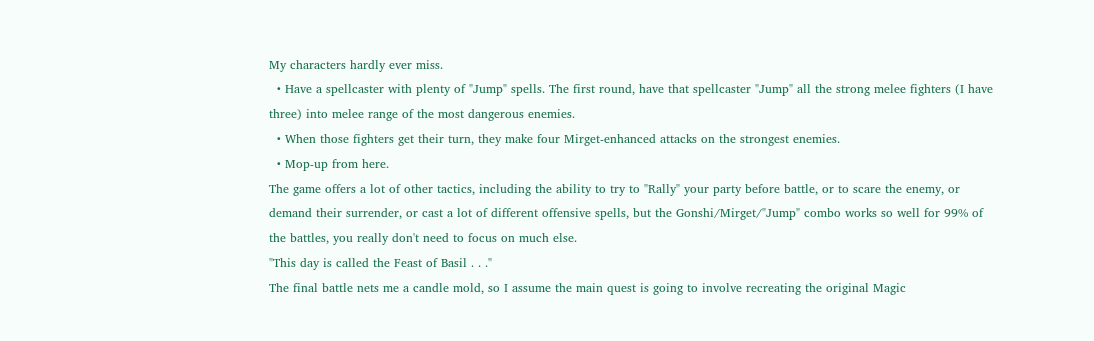My characters hardly ever miss.
  • Have a spellcaster with plenty of "Jump" spells. The first round, have that spellcaster "Jump" all the strong melee fighters (I have three) into melee range of the most dangerous enemies.
  • When those fighters get their turn, they make four Mirget-enhanced attacks on the strongest enemies.
  • Mop-up from here.
The game offers a lot of other tactics, including the ability to try to "Rally" your party before battle, or to scare the enemy, or demand their surrender, or cast a lot of different offensive spells, but the Gonshi/Mirget/"Jump" combo works so well for 99% of the battles, you really don't need to focus on much else.
"This day is called the Feast of Basil . . ."
The final battle nets me a candle mold, so I assume the main quest is going to involve recreating the original Magic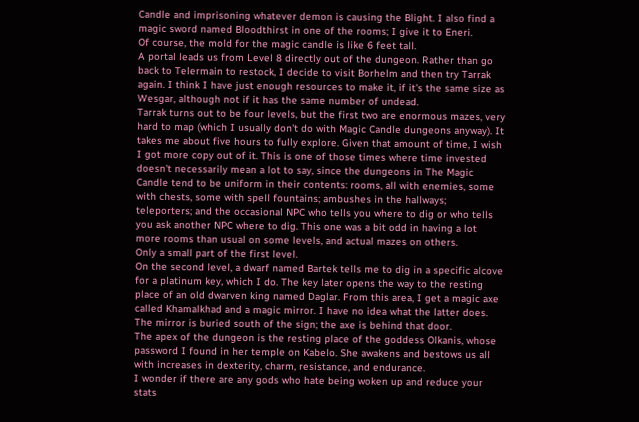Candle and imprisoning whatever demon is causing the Blight. I also find a magic sword named Bloodthirst in one of the rooms; I give it to Eneri.
Of course, the mold for the magic candle is like 6 feet tall.
A portal leads us from Level 8 directly out of the dungeon. Rather than go back to Telermain to restock, I decide to visit Borhelm and then try Tarrak again. I think I have just enough resources to make it, if it's the same size as Wesgar, although not if it has the same number of undead.
Tarrak turns out to be four levels, but the first two are enormous mazes, very hard to map (which I usually don't do with Magic Candle dungeons anyway). It takes me about five hours to fully explore. Given that amount of time, I wish I got more copy out of it. This is one of those times where time invested doesn't necessarily mean a lot to say, since the dungeons in The Magic Candle tend to be uniform in their contents: rooms, all with enemies, some with chests, some with spell fountains; ambushes in the hallways; teleporters; and the occasional NPC who tells you where to dig or who tells you ask another NPC where to dig. This one was a bit odd in having a lot more rooms than usual on some levels, and actual mazes on others.
Only a small part of the first level.
On the second level, a dwarf named Bartek tells me to dig in a specific alcove for a platinum key, which I do. The key later opens the way to the resting place of an old dwarven king named Daglar. From this area, I get a magic axe called Khamalkhad and a magic mirror. I have no idea what the latter does.
The mirror is buried south of the sign; the axe is behind that door.
The apex of the dungeon is the resting place of the goddess Olkanis, whose password I found in her temple on Kabelo. She awakens and bestows us all with increases in dexterity, charm, resistance, and endurance.
I wonder if there are any gods who hate being woken up and reduce your stats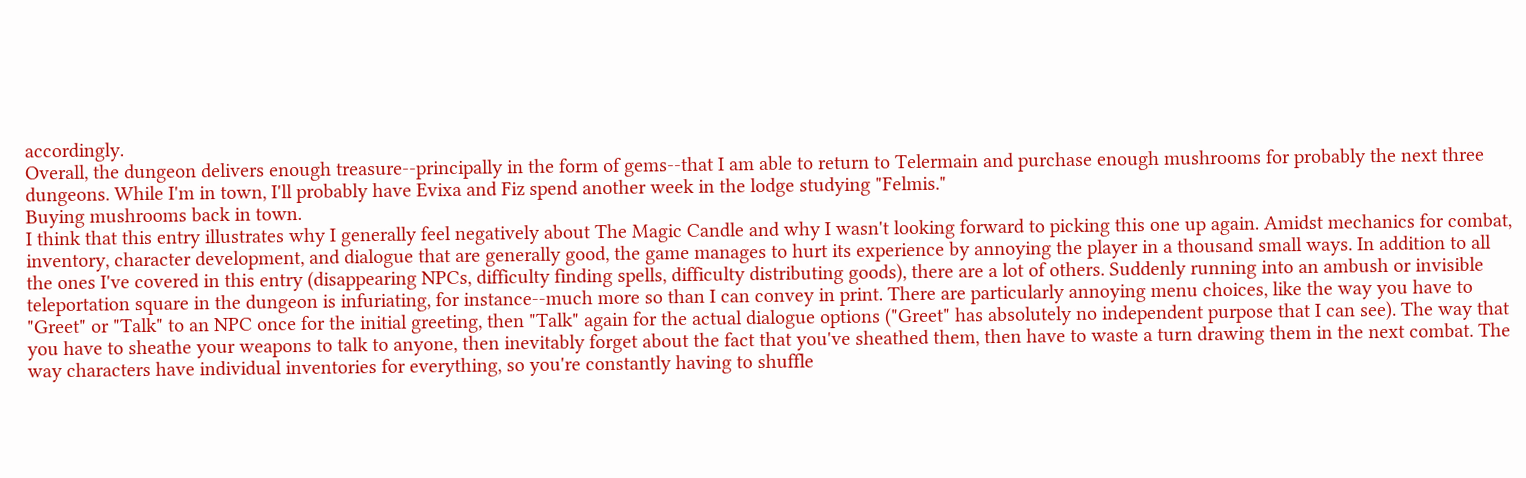accordingly.
Overall, the dungeon delivers enough treasure--principally in the form of gems--that I am able to return to Telermain and purchase enough mushrooms for probably the next three dungeons. While I'm in town, I'll probably have Evixa and Fiz spend another week in the lodge studying "Felmis."
Buying mushrooms back in town.
I think that this entry illustrates why I generally feel negatively about The Magic Candle and why I wasn't looking forward to picking this one up again. Amidst mechanics for combat, inventory, character development, and dialogue that are generally good, the game manages to hurt its experience by annoying the player in a thousand small ways. In addition to all the ones I've covered in this entry (disappearing NPCs, difficulty finding spells, difficulty distributing goods), there are a lot of others. Suddenly running into an ambush or invisible teleportation square in the dungeon is infuriating, for instance--much more so than I can convey in print. There are particularly annoying menu choices, like the way you have to "Greet" or "Talk" to an NPC once for the initial greeting, then "Talk" again for the actual dialogue options ("Greet" has absolutely no independent purpose that I can see). The way that you have to sheathe your weapons to talk to anyone, then inevitably forget about the fact that you've sheathed them, then have to waste a turn drawing them in the next combat. The way characters have individual inventories for everything, so you're constantly having to shuffle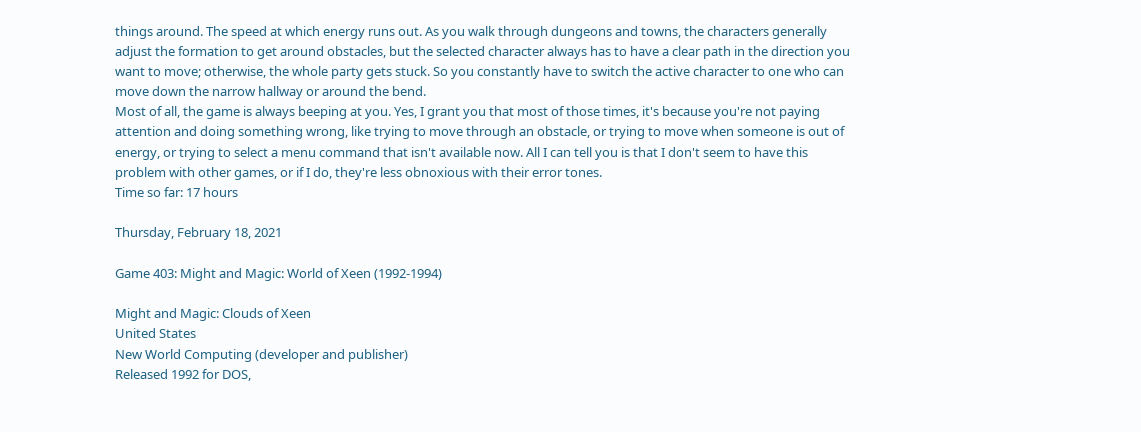things around. The speed at which energy runs out. As you walk through dungeons and towns, the characters generally adjust the formation to get around obstacles, but the selected character always has to have a clear path in the direction you want to move; otherwise, the whole party gets stuck. So you constantly have to switch the active character to one who can move down the narrow hallway or around the bend.
Most of all, the game is always beeping at you. Yes, I grant you that most of those times, it's because you're not paying attention and doing something wrong, like trying to move through an obstacle, or trying to move when someone is out of energy, or trying to select a menu command that isn't available now. All I can tell you is that I don't seem to have this problem with other games, or if I do, they're less obnoxious with their error tones.
Time so far: 17 hours

Thursday, February 18, 2021

Game 403: Might and Magic: World of Xeen (1992-1994)

Might and Magic: Clouds of Xeen
United States
New World Computing (developer and publisher)
Released 1992 for DOS,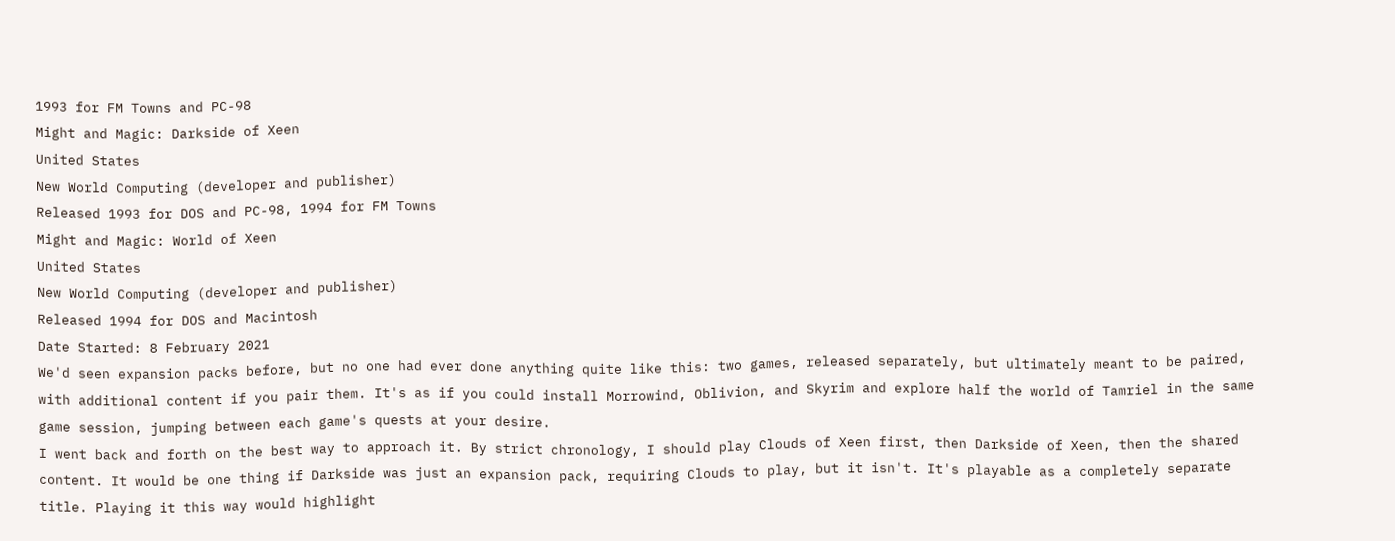1993 for FM Towns and PC-98
Might and Magic: Darkside of Xeen
United States
New World Computing (developer and publisher)
Released 1993 for DOS and PC-98, 1994 for FM Towns
Might and Magic: World of Xeen
United States
New World Computing (developer and publisher)
Released 1994 for DOS and Macintosh
Date Started: 8 February 2021
We'd seen expansion packs before, but no one had ever done anything quite like this: two games, released separately, but ultimately meant to be paired, with additional content if you pair them. It's as if you could install Morrowind, Oblivion, and Skyrim and explore half the world of Tamriel in the same game session, jumping between each game's quests at your desire.
I went back and forth on the best way to approach it. By strict chronology, I should play Clouds of Xeen first, then Darkside of Xeen, then the shared content. It would be one thing if Darkside was just an expansion pack, requiring Clouds to play, but it isn't. It's playable as a completely separate title. Playing it this way would highlight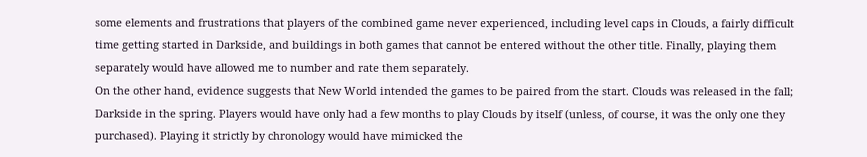some elements and frustrations that players of the combined game never experienced, including level caps in Clouds, a fairly difficult time getting started in Darkside, and buildings in both games that cannot be entered without the other title. Finally, playing them separately would have allowed me to number and rate them separately.
On the other hand, evidence suggests that New World intended the games to be paired from the start. Clouds was released in the fall; Darkside in the spring. Players would have only had a few months to play Clouds by itself (unless, of course, it was the only one they purchased). Playing it strictly by chronology would have mimicked the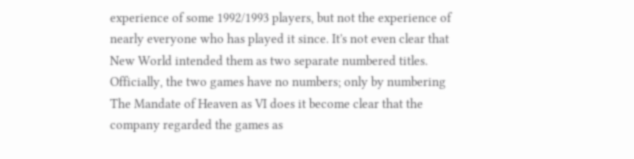experience of some 1992/1993 players, but not the experience of nearly everyone who has played it since. It's not even clear that New World intended them as two separate numbered titles. Officially, the two games have no numbers; only by numbering The Mandate of Heaven as VI does it become clear that the company regarded the games as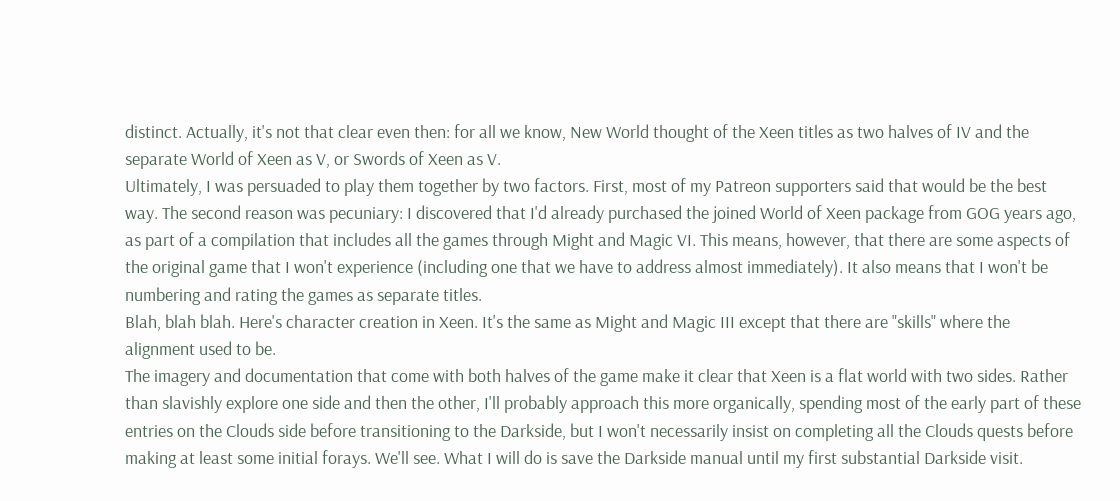distinct. Actually, it's not that clear even then: for all we know, New World thought of the Xeen titles as two halves of IV and the separate World of Xeen as V, or Swords of Xeen as V.
Ultimately, I was persuaded to play them together by two factors. First, most of my Patreon supporters said that would be the best way. The second reason was pecuniary: I discovered that I'd already purchased the joined World of Xeen package from GOG years ago, as part of a compilation that includes all the games through Might and Magic VI. This means, however, that there are some aspects of the original game that I won't experience (including one that we have to address almost immediately). It also means that I won't be numbering and rating the games as separate titles.
Blah, blah blah. Here's character creation in Xeen. It's the same as Might and Magic III except that there are "skills" where the alignment used to be.
The imagery and documentation that come with both halves of the game make it clear that Xeen is a flat world with two sides. Rather than slavishly explore one side and then the other, I'll probably approach this more organically, spending most of the early part of these entries on the Clouds side before transitioning to the Darkside, but I won't necessarily insist on completing all the Clouds quests before making at least some initial forays. We'll see. What I will do is save the Darkside manual until my first substantial Darkside visit.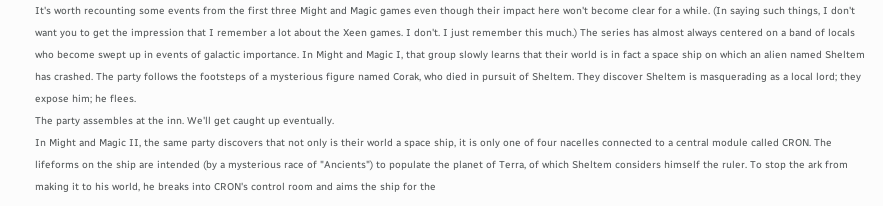It's worth recounting some events from the first three Might and Magic games even though their impact here won't become clear for a while. (In saying such things, I don't want you to get the impression that I remember a lot about the Xeen games. I don't. I just remember this much.) The series has almost always centered on a band of locals who become swept up in events of galactic importance. In Might and Magic I, that group slowly learns that their world is in fact a space ship on which an alien named Sheltem has crashed. The party follows the footsteps of a mysterious figure named Corak, who died in pursuit of Sheltem. They discover Sheltem is masquerading as a local lord; they expose him; he flees.
The party assembles at the inn. We'll get caught up eventually.
In Might and Magic II, the same party discovers that not only is their world a space ship, it is only one of four nacelles connected to a central module called CRON. The lifeforms on the ship are intended (by a mysterious race of "Ancients") to populate the planet of Terra, of which Sheltem considers himself the ruler. To stop the ark from making it to his world, he breaks into CRON's control room and aims the ship for the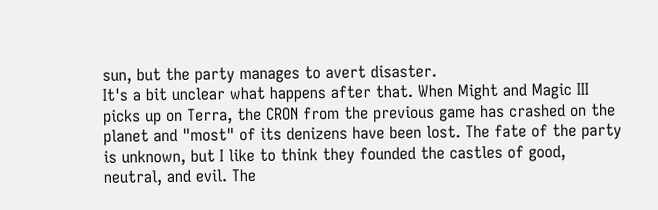sun, but the party manages to avert disaster.
It's a bit unclear what happens after that. When Might and Magic III picks up on Terra, the CRON from the previous game has crashed on the planet and "most" of its denizens have been lost. The fate of the party is unknown, but I like to think they founded the castles of good, neutral, and evil. The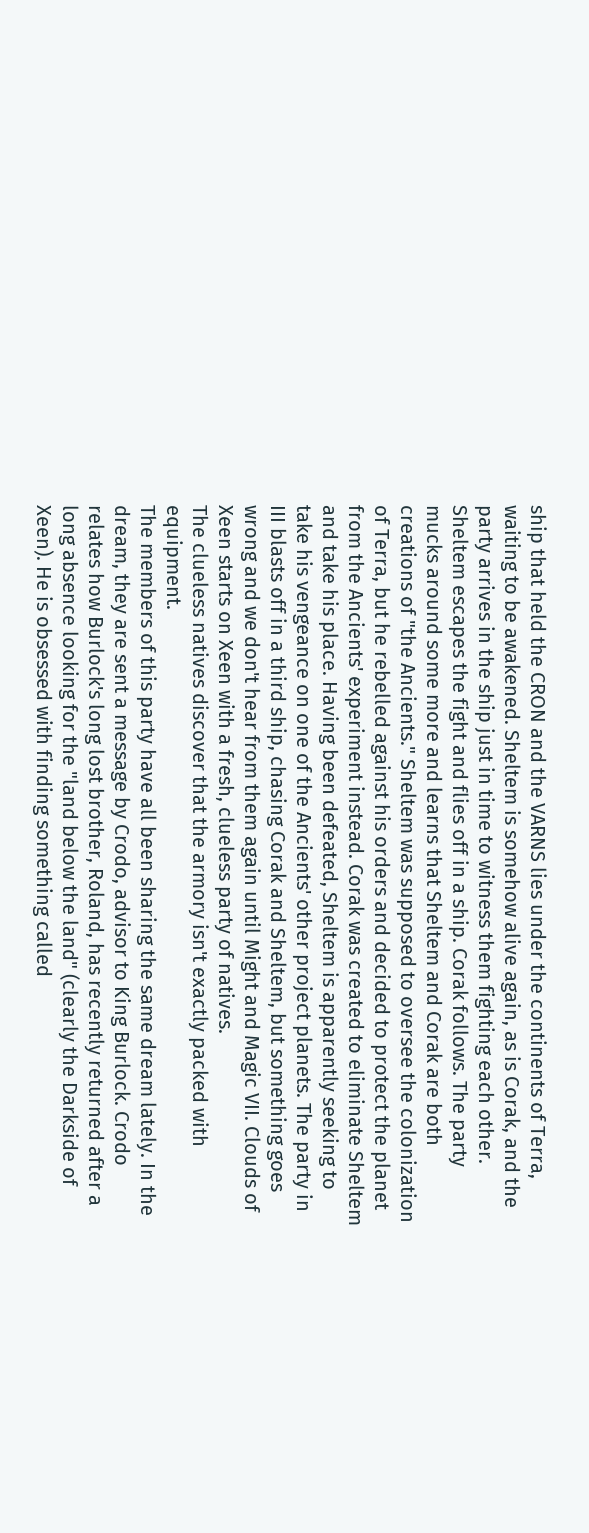ship that held the CRON and the VARNS lies under the continents of Terra, waiting to be awakened. Sheltem is somehow alive again, as is Corak, and the party arrives in the ship just in time to witness them fighting each other. Sheltem escapes the fight and flies off in a ship. Corak follows. The party mucks around some more and learns that Sheltem and Corak are both creations of "the Ancients." Sheltem was supposed to oversee the colonization of Terra, but he rebelled against his orders and decided to protect the planet from the Ancients' experiment instead. Corak was created to eliminate Sheltem and take his place. Having been defeated, Sheltem is apparently seeking to take his vengeance on one of the Ancients' other project planets. The party in III blasts off in a third ship, chasing Corak and Sheltem, but something goes wrong and we don't hear from them again until Might and Magic VII. Clouds of Xeen starts on Xeen with a fresh, clueless party of natives.
The clueless natives discover that the armory isn't exactly packed with equipment.
The members of this party have all been sharing the same dream lately. In the dream, they are sent a message by Crodo, advisor to King Burlock. Crodo relates how Burlock's long lost brother, Roland, has recently returned after a long absence looking for the "land below the land" (clearly the Darkside of Xeen). He is obsessed with finding something called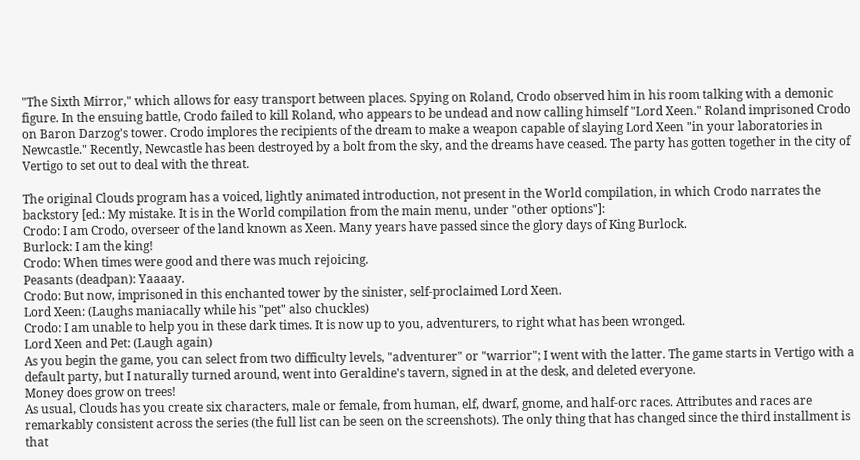"The Sixth Mirror," which allows for easy transport between places. Spying on Roland, Crodo observed him in his room talking with a demonic figure. In the ensuing battle, Crodo failed to kill Roland, who appears to be undead and now calling himself "Lord Xeen." Roland imprisoned Crodo on Baron Darzog's tower. Crodo implores the recipients of the dream to make a weapon capable of slaying Lord Xeen "in your laboratories in Newcastle." Recently, Newcastle has been destroyed by a bolt from the sky, and the dreams have ceased. The party has gotten together in the city of Vertigo to set out to deal with the threat.

The original Clouds program has a voiced, lightly animated introduction, not present in the World compilation, in which Crodo narrates the backstory [ed.: My mistake. It is in the World compilation from the main menu, under "other options"]:
Crodo: I am Crodo, overseer of the land known as Xeen. Many years have passed since the glory days of King Burlock.
Burlock: I am the king!
Crodo: When times were good and there was much rejoicing.
Peasants (deadpan): Yaaaay.
Crodo: But now, imprisoned in this enchanted tower by the sinister, self-proclaimed Lord Xeen.
Lord Xeen: (Laughs maniacally while his "pet" also chuckles)
Crodo: I am unable to help you in these dark times. It is now up to you, adventurers, to right what has been wronged.
Lord Xeen and Pet: (Laugh again)
As you begin the game, you can select from two difficulty levels, "adventurer" or "warrior"; I went with the latter. The game starts in Vertigo with a default party, but I naturally turned around, went into Geraldine's tavern, signed in at the desk, and deleted everyone.
Money does grow on trees!
As usual, Clouds has you create six characters, male or female, from human, elf, dwarf, gnome, and half-orc races. Attributes and races are remarkably consistent across the series (the full list can be seen on the screenshots). The only thing that has changed since the third installment is that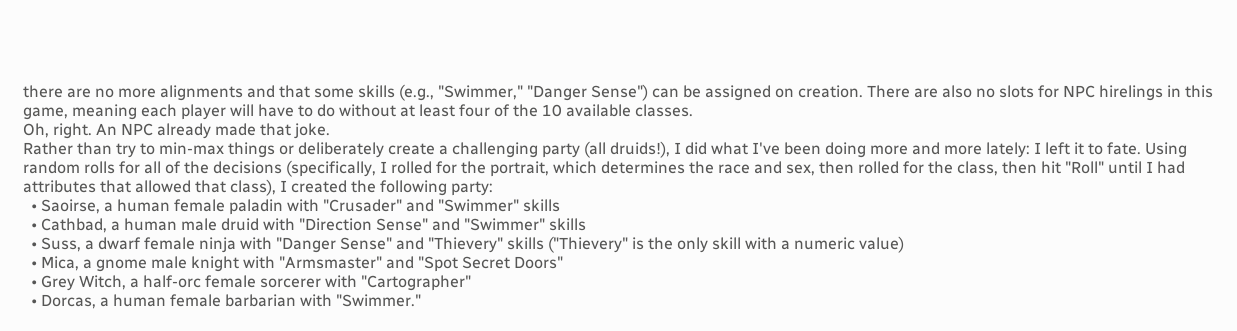there are no more alignments and that some skills (e.g., "Swimmer," "Danger Sense") can be assigned on creation. There are also no slots for NPC hirelings in this game, meaning each player will have to do without at least four of the 10 available classes.
Oh, right. An NPC already made that joke.
Rather than try to min-max things or deliberately create a challenging party (all druids!), I did what I've been doing more and more lately: I left it to fate. Using random rolls for all of the decisions (specifically, I rolled for the portrait, which determines the race and sex, then rolled for the class, then hit "Roll" until I had attributes that allowed that class), I created the following party:
  • Saoirse, a human female paladin with "Crusader" and "Swimmer" skills
  • Cathbad, a human male druid with "Direction Sense" and "Swimmer" skills
  • Suss, a dwarf female ninja with "Danger Sense" and "Thievery" skills ("Thievery" is the only skill with a numeric value)
  • Mica, a gnome male knight with "Armsmaster" and "Spot Secret Doors"
  • Grey Witch, a half-orc female sorcerer with "Cartographer"
  • Dorcas, a human female barbarian with "Swimmer."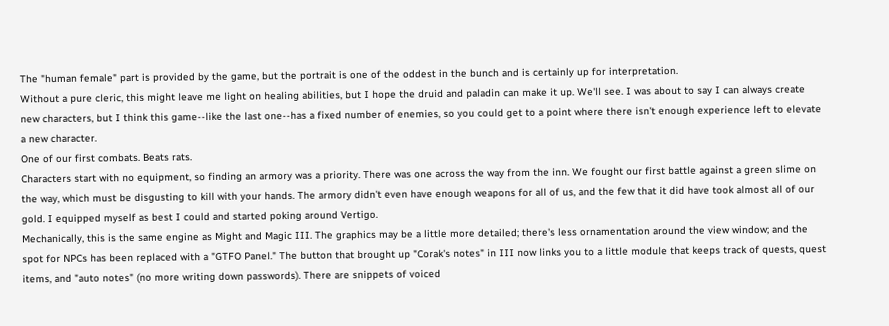The "human female" part is provided by the game, but the portrait is one of the oddest in the bunch and is certainly up for interpretation.
Without a pure cleric, this might leave me light on healing abilities, but I hope the druid and paladin can make it up. We'll see. I was about to say I can always create new characters, but I think this game--like the last one--has a fixed number of enemies, so you could get to a point where there isn't enough experience left to elevate a new character.
One of our first combats. Beats rats.
Characters start with no equipment, so finding an armory was a priority. There was one across the way from the inn. We fought our first battle against a green slime on the way, which must be disgusting to kill with your hands. The armory didn't even have enough weapons for all of us, and the few that it did have took almost all of our gold. I equipped myself as best I could and started poking around Vertigo.
Mechanically, this is the same engine as Might and Magic III. The graphics may be a little more detailed; there's less ornamentation around the view window; and the spot for NPCs has been replaced with a "GTFO Panel." The button that brought up "Corak's notes" in III now links you to a little module that keeps track of quests, quest items, and "auto notes" (no more writing down passwords). There are snippets of voiced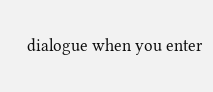dialogue when you enter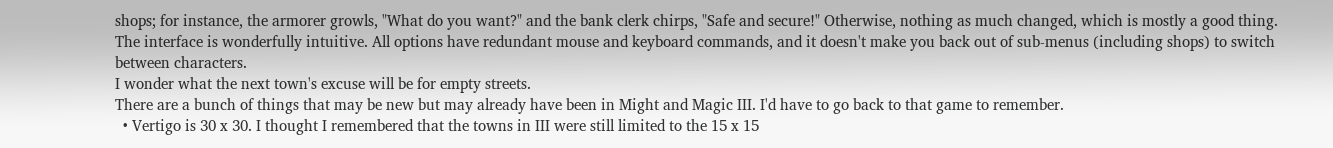shops; for instance, the armorer growls, "What do you want?" and the bank clerk chirps, "Safe and secure!" Otherwise, nothing as much changed, which is mostly a good thing. The interface is wonderfully intuitive. All options have redundant mouse and keyboard commands, and it doesn't make you back out of sub-menus (including shops) to switch between characters.
I wonder what the next town's excuse will be for empty streets.
There are a bunch of things that may be new but may already have been in Might and Magic III. I'd have to go back to that game to remember.
  • Vertigo is 30 x 30. I thought I remembered that the towns in III were still limited to the 15 x 15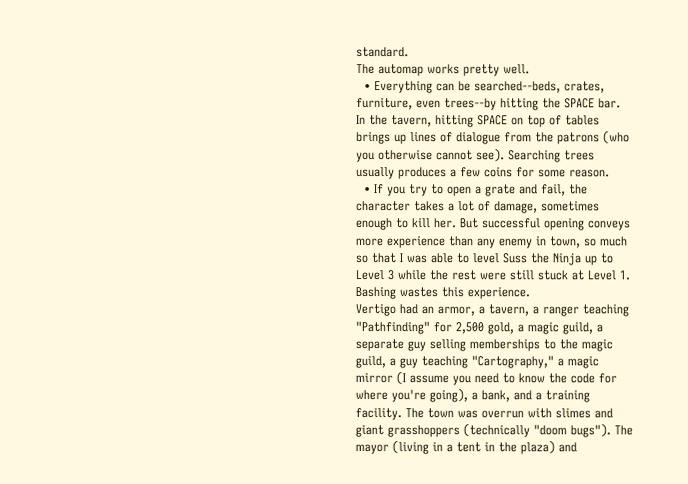standard.
The automap works pretty well.
  • Everything can be searched--beds, crates, furniture, even trees--by hitting the SPACE bar.  In the tavern, hitting SPACE on top of tables brings up lines of dialogue from the patrons (who you otherwise cannot see). Searching trees usually produces a few coins for some reason.
  • If you try to open a grate and fail, the character takes a lot of damage, sometimes enough to kill her. But successful opening conveys more experience than any enemy in town, so much so that I was able to level Suss the Ninja up to Level 3 while the rest were still stuck at Level 1. Bashing wastes this experience.
Vertigo had an armor, a tavern, a ranger teaching "Pathfinding" for 2,500 gold, a magic guild, a separate guy selling memberships to the magic guild, a guy teaching "Cartography," a magic mirror (I assume you need to know the code for where you're going), a bank, and a training facility. The town was overrun with slimes and giant grasshoppers (technically "doom bugs"). The mayor (living in a tent in the plaza) and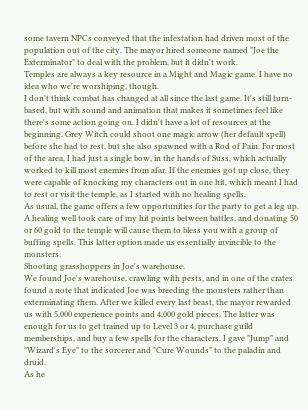some tavern NPCs conveyed that the infestation had driven most of the population out of the city. The mayor hired someone named "Joe the Exterminator" to deal with the problem, but it didn't work.
Temples are always a key resource in a Might and Magic game. I have no idea who we're worshiping, though.
I don't think combat has changed at all since the last game. It's still turn-based, but with sound and animation that makes it sometimes feel like there's some action going on. I didn't have a lot of resources at the beginning. Grey Witch could shoot one magic arrow (her default spell) before she had to rest, but she also spawned with a Rod of Pain. For most of the area, I had just a single bow, in the hands of Suss, which actually worked to kill most enemies from afar. If the enemies got up close, they were capable of knocking my characters out in one hit, which meant I had to rest or visit the temple, as I started with no healing spells.
As usual, the game offers a few opportunities for the party to get a leg up. A healing well took care of my hit points between battles, and donating 50 or 60 gold to the temple will cause them to bless you with a group of buffing spells. This latter option made us essentially invincible to the monsters.
Shooting grasshoppers in Joe's warehouse.
We found Joe's warehouse, crawling with pests, and in one of the crates found a note that indicated Joe was breeding the monsters rather than exterminating them. After we killed every last beast, the mayor rewarded us with 5,000 experience points and 4,000 gold pieces. The latter was enough for us to get trained up to Level 3 or 4, purchase guild memberships, and buy a few spells for the characters. I gave "Jump" and "Wizard's Eye" to the sorcerer and "Cure Wounds" to the paladin and druid.
As he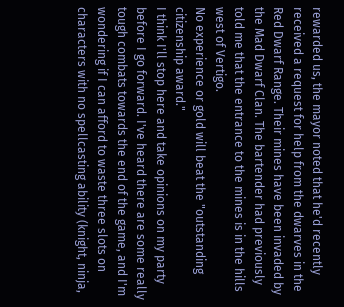rewarded us, the mayor noted that he'd recently received a request for help from the dwarves in the Red Dwarf Range. Their mines have been invaded by the Mad Dwarf Clan. The bartender had previously told me that the entrance to the mines is in the hills west of Vertigo.
No experience or gold will beat the "outstanding citizenship award."
I think I'll stop here and take opinions on my party before I go forward. I've heard there are some really tough combats towards the end of the game, and I'm wondering if I can afford to waste three slots on characters with no spellcasting ability (knight, ninja,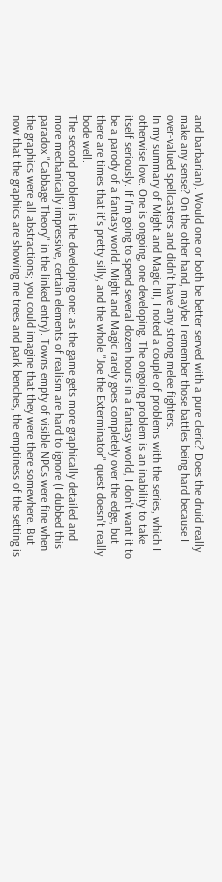and barbarian). Would one or both be better served with a pure cleric? Does the druid really make any sense? On the other hand, maybe I remember those battles being hard because I over-valued spellcasters and didn't have any strong melee fighters.
In my summary of Might and Magic III, I noted a couple of problems with the series, which I otherwise love. One is ongoing, one developing. The ongoing problem is an inability to take itself seriously. If I'm going to spend several dozen hours in a fantasy world, I don't want it to be a parody of a fantasy world. Might and Magic rarely goes completely over the edge, but there are times that it's pretty silly, and the whole "Joe the Exterminator" quest doesn't really bode well.
The second problem is the developing one: as the game gets more graphically detailed and more mechanically impressive, certain elements of realism are hard to ignore (I dubbed this paradox "Cabbage Theory" in the linked entry). Towns empty of visible NPCs were fine when the graphics were all abstractions; you could imagine that they were there somewhere. But now that the graphics are showing me trees and park benches, the emptiness of the setting is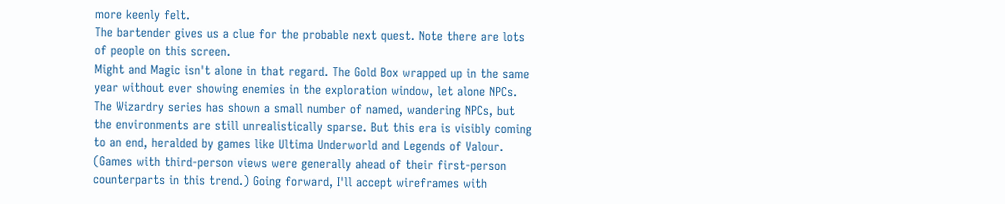more keenly felt.
The bartender gives us a clue for the probable next quest. Note there are lots of people on this screen.
Might and Magic isn't alone in that regard. The Gold Box wrapped up in the same year without ever showing enemies in the exploration window, let alone NPCs. The Wizardry series has shown a small number of named, wandering NPCs, but the environments are still unrealistically sparse. But this era is visibly coming to an end, heralded by games like Ultima Underworld and Legends of Valour. (Games with third-person views were generally ahead of their first-person counterparts in this trend.) Going forward, I'll accept wireframes with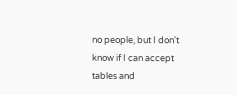no people, but I don't know if I can accept tables and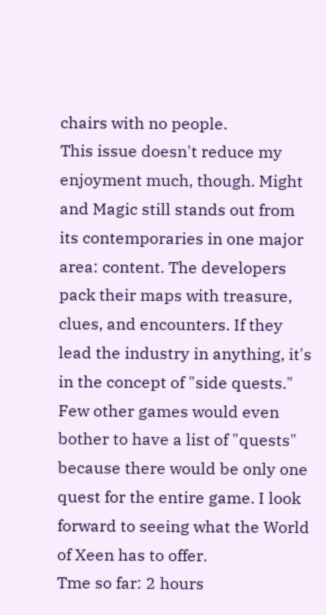chairs with no people.
This issue doesn't reduce my enjoyment much, though. Might and Magic still stands out from its contemporaries in one major area: content. The developers pack their maps with treasure, clues, and encounters. If they lead the industry in anything, it's in the concept of "side quests." Few other games would even bother to have a list of "quests" because there would be only one quest for the entire game. I look forward to seeing what the World of Xeen has to offer.
Tme so far: 2 hours